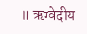॥ ऋग्वेदीय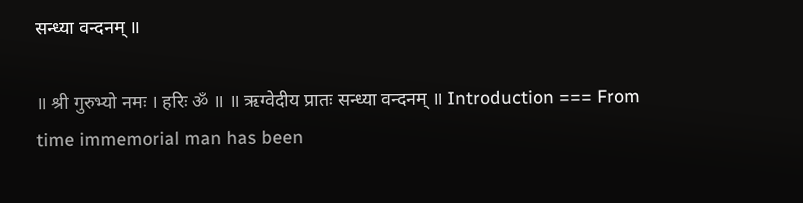सन्ध्या वन्दनम् ॥

॥ श्री गुरुभ्यो नमः । हरिः ॐ ॥ ॥ ऋग्वेदीय प्रातः सन्ध्या वन्दनम् ॥ Introduction === From time immemorial man has been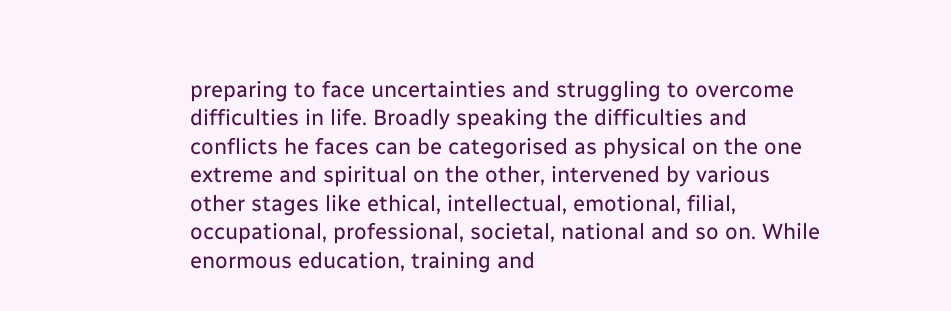preparing to face uncertainties and struggling to overcome difficulties in life. Broadly speaking the difficulties and conflicts he faces can be categorised as physical on the one extreme and spiritual on the other, intervened by various other stages like ethical, intellectual, emotional, filial, occupational, professional, societal, national and so on. While enormous education, training and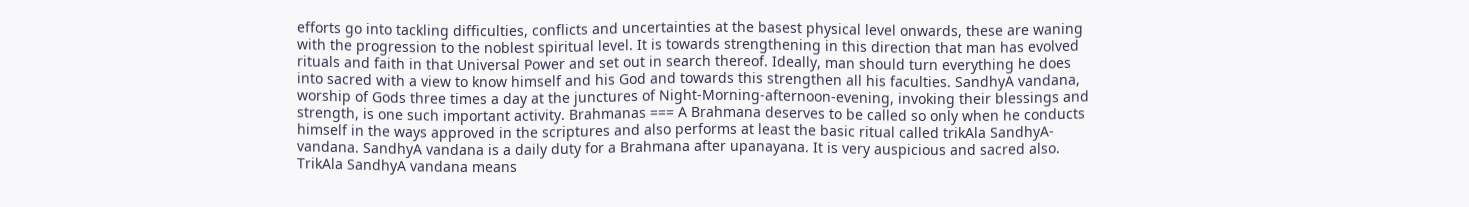efforts go into tackling difficulties, conflicts and uncertainties at the basest physical level onwards, these are waning with the progression to the noblest spiritual level. It is towards strengthening in this direction that man has evolved rituals and faith in that Universal Power and set out in search thereof. Ideally, man should turn everything he does into sacred with a view to know himself and his God and towards this strengthen all his faculties. SandhyA vandana, worship of Gods three times a day at the junctures of Night-Morning-afternoon-evening, invoking their blessings and strength, is one such important activity. Brahmanas === A Brahmana deserves to be called so only when he conducts himself in the ways approved in the scriptures and also performs at least the basic ritual called trikAla SandhyA-vandana. SandhyA vandana is a daily duty for a Brahmana after upanayana. It is very auspicious and sacred also. TrikAla SandhyA vandana means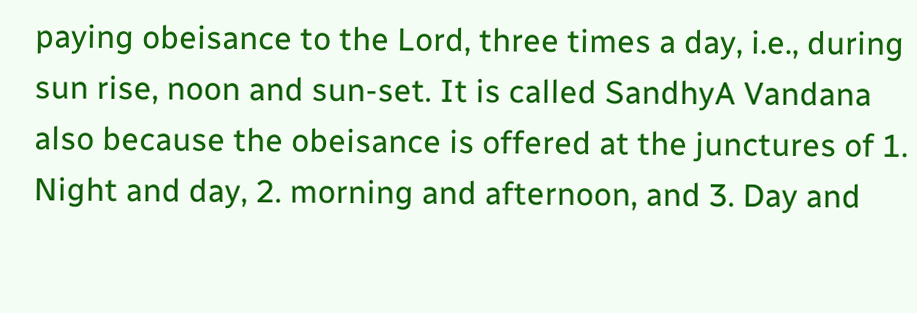paying obeisance to the Lord, three times a day, i.e., during sun rise, noon and sun-set. It is called SandhyA Vandana also because the obeisance is offered at the junctures of 1. Night and day, 2. morning and afternoon, and 3. Day and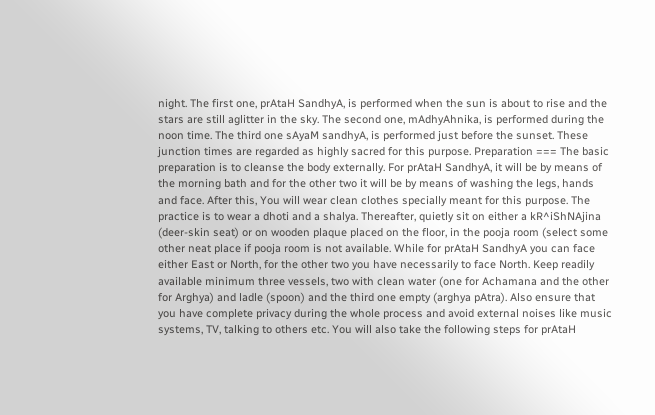night. The first one, prAtaH SandhyA, is performed when the sun is about to rise and the stars are still aglitter in the sky. The second one, mAdhyAhnika, is performed during the noon time. The third one sAyaM sandhyA, is performed just before the sunset. These junction times are regarded as highly sacred for this purpose. Preparation === The basic preparation is to cleanse the body externally. For prAtaH SandhyA, it will be by means of the morning bath and for the other two it will be by means of washing the legs, hands and face. After this, You will wear clean clothes specially meant for this purpose. The practice is to wear a dhoti and a shalya. Thereafter, quietly sit on either a kR^iShNAjina (deer-skin seat) or on wooden plaque placed on the floor, in the pooja room (select some other neat place if pooja room is not available. While for prAtaH SandhyA you can face either East or North, for the other two you have necessarily to face North. Keep readily available minimum three vessels, two with clean water (one for Achamana and the other for Arghya) and ladle (spoon) and the third one empty (arghya pAtra). Also ensure that you have complete privacy during the whole process and avoid external noises like music systems, TV, talking to others etc. You will also take the following steps for prAtaH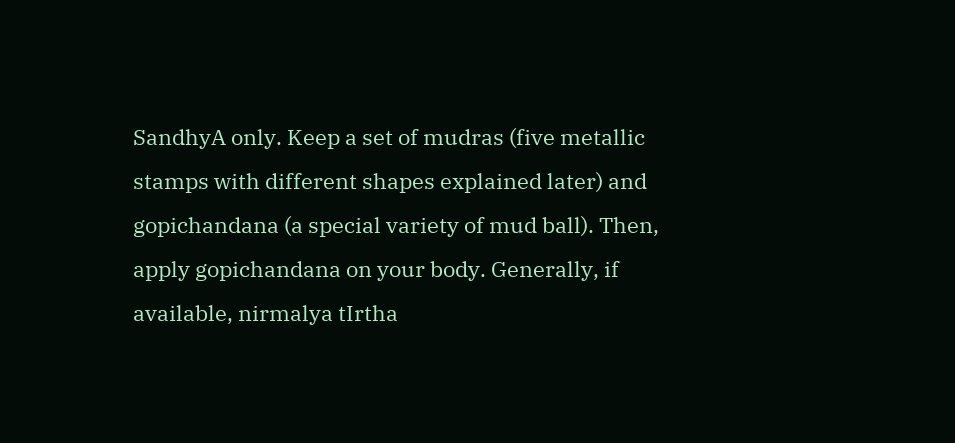SandhyA only. Keep a set of mudras (five metallic stamps with different shapes explained later) and gopichandana (a special variety of mud ball). Then, apply gopichandana on your body. Generally, if available, nirmalya tIrtha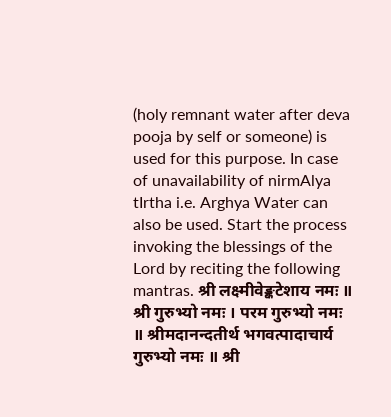(holy remnant water after deva pooja by self or someone) is used for this purpose. In case of unavailability of nirmAlya tIrtha i.e. Arghya Water can also be used. Start the process invoking the blessings of the Lord by reciting the following mantras. श्री लक्ष्मीवेङ्कटेशाय नमः ॥ श्री गुरुभ्यो नमः । परम गुरुभ्यो नमः ॥ श्रीमदानन्दतीर्थ भगवत्पादाचार्य गुरुभ्यो नमः ॥ श्री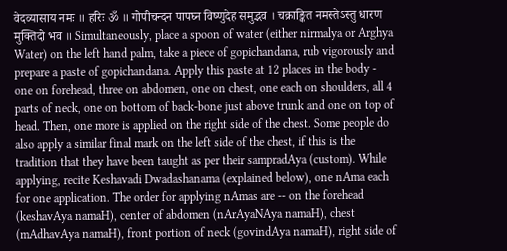वेदव्यासाय नमः ॥ हरिः ॐ ॥ गोपीचन्दन पापघ्न विष्णुदेह समुद्भव । चक्राङ्कित नमस्तेऽस्तु धारण मुक्तिदो भव ॥ Simultaneously, place a spoon of water (either nirmalya or Arghya Water) on the left hand palm, take a piece of gopichandana, rub vigorously and prepare a paste of gopichandana. Apply this paste at 12 places in the body - one on forehead, three on abdomen, one on chest, one each on shoulders, all 4 parts of neck, one on bottom of back-bone just above trunk and one on top of head. Then, one more is applied on the right side of the chest. Some people do also apply a similar final mark on the left side of the chest, if this is the tradition that they have been taught as per their sampradAya (custom). While applying, recite Keshavadi Dwadashanama (explained below), one nAma each for one application. The order for applying nAmas are -- on the forehead (keshavAya namaH), center of abdomen (nArAyaNAya namaH), chest (mAdhavAya namaH), front portion of neck (govindAya namaH), right side of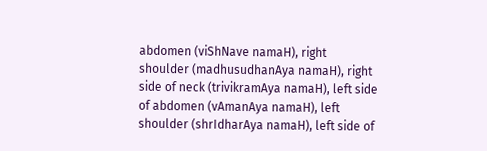abdomen (viShNave namaH), right shoulder (madhusudhanAya namaH), right side of neck (trivikramAya namaH), left side of abdomen (vAmanAya namaH), left shoulder (shrIdharAya namaH), left side of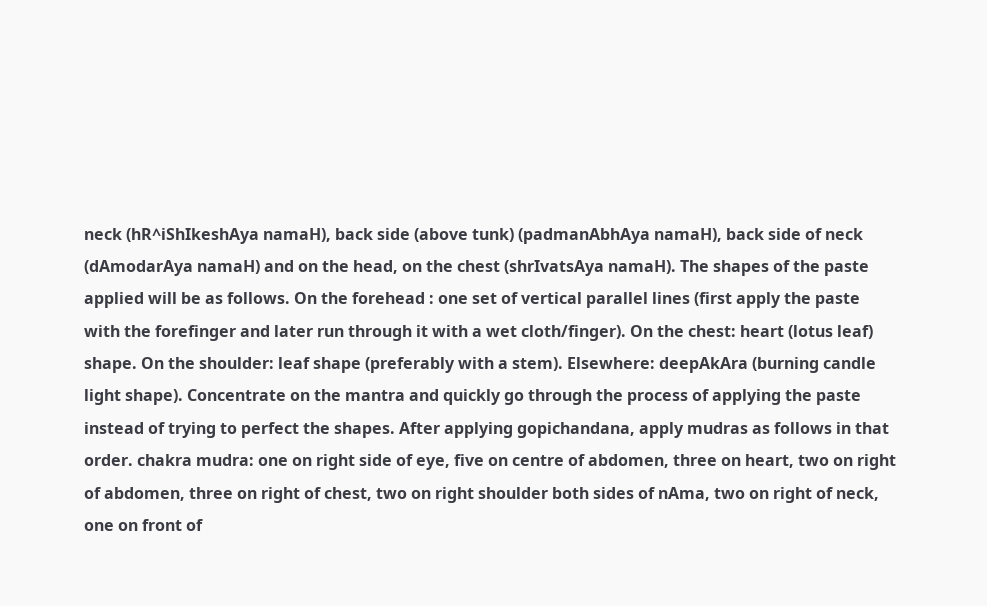neck (hR^iShIkeshAya namaH), back side (above tunk) (padmanAbhAya namaH), back side of neck (dAmodarAya namaH) and on the head, on the chest (shrIvatsAya namaH). The shapes of the paste applied will be as follows. On the forehead : one set of vertical parallel lines (first apply the paste with the forefinger and later run through it with a wet cloth/finger). On the chest: heart (lotus leaf) shape. On the shoulder: leaf shape (preferably with a stem). Elsewhere: deepAkAra (burning candle light shape). Concentrate on the mantra and quickly go through the process of applying the paste instead of trying to perfect the shapes. After applying gopichandana, apply mudras as follows in that order. chakra mudra: one on right side of eye, five on centre of abdomen, three on heart, two on right of abdomen, three on right of chest, two on right shoulder both sides of nAma, two on right of neck, one on front of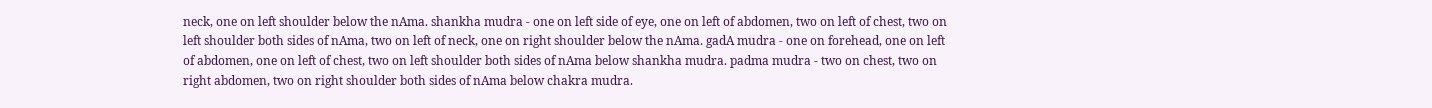neck, one on left shoulder below the nAma. shankha mudra - one on left side of eye, one on left of abdomen, two on left of chest, two on left shoulder both sides of nAma, two on left of neck, one on right shoulder below the nAma. gadA mudra - one on forehead, one on left of abdomen, one on left of chest, two on left shoulder both sides of nAma below shankha mudra. padma mudra - two on chest, two on right abdomen, two on right shoulder both sides of nAma below chakra mudra.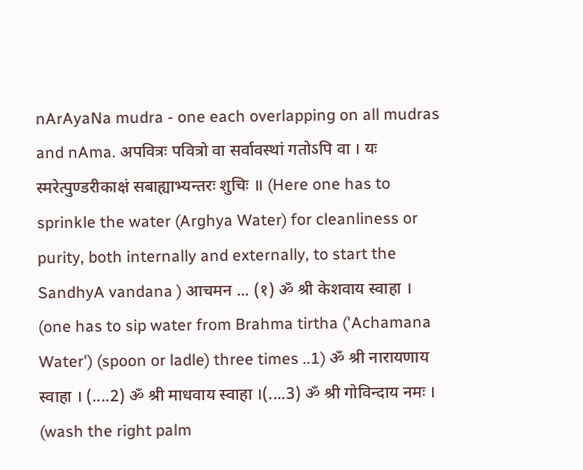nArAyaNa mudra - one each overlapping on all mudras and nAma. अपवित्रः पवित्रो वा सर्वावस्थां गतोऽपि वा । यः स्मरेत्पुण्डरीकाक्षं सबाह्याभ्यन्तरः शुचिः ॥ (Here one has to sprinkle the water (Arghya Water) for cleanliness or purity, both internally and externally, to start the SandhyA vandana ) आचमन ... (१) ॐ श्री केशवाय स्वाहा । (one has to sip water from Brahma tirtha ('Achamana Water') (spoon or ladle) three times ..1) ॐ श्री नारायणाय स्वाहा । (....2) ॐ श्री माधवाय स्वाहा ।(....3) ॐ श्री गोविन्दाय नमः । (wash the right palm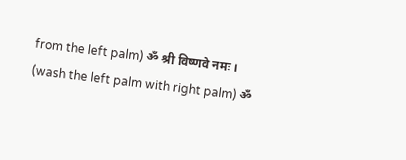from the left palm) ॐ श्री विष्णवे नमः । (wash the left palm with right palm) ॐ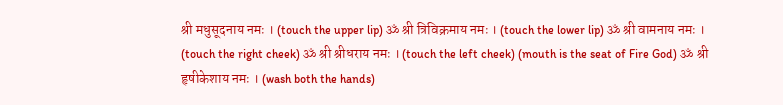श्री मधुसूदनाय नमः । (touch the upper lip) ॐ श्री त्रिविक्रमाय नमः । (touch the lower lip) ॐ श्री वामनाय नमः । (touch the right cheek) ॐ श्री श्रीधराय नमः । (touch the left cheek) (mouth is the seat of Fire God) ॐ श्री हृषीकेशाय नमः । (wash both the hands)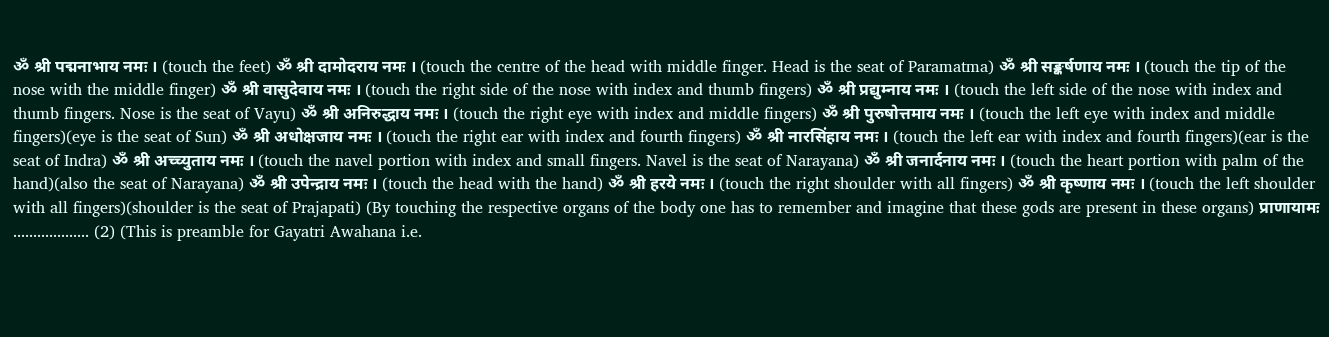ॐ श्री पद्मनाभाय नमः । (touch the feet) ॐ श्री दामोदराय नमः । (touch the centre of the head with middle finger. Head is the seat of Paramatma) ॐ श्री सङ्कर्षणाय नमः । (touch the tip of the nose with the middle finger) ॐ श्री वासुदेवाय नमः । (touch the right side of the nose with index and thumb fingers) ॐ श्री प्रद्युम्नाय नमः । (touch the left side of the nose with index and thumb fingers. Nose is the seat of Vayu) ॐ श्री अनिरुद्धाय नमः । (touch the right eye with index and middle fingers) ॐ श्री पुरुषोत्तमाय नमः । (touch the left eye with index and middle fingers)(eye is the seat of Sun) ॐ श्री अधोक्षजाय नमः । (touch the right ear with index and fourth fingers) ॐ श्री नारसिंहाय नमः । (touch the left ear with index and fourth fingers)(ear is the seat of Indra) ॐ श्री अच्च्युताय नमः । (touch the navel portion with index and small fingers. Navel is the seat of Narayana) ॐ श्री जनार्दनाय नमः । (touch the heart portion with palm of the hand)(also the seat of Narayana) ॐ श्री उपेन्द्राय नमः । (touch the head with the hand) ॐ श्री हरये नमः । (touch the right shoulder with all fingers) ॐ श्री कृष्णाय नमः । (touch the left shoulder with all fingers)(shoulder is the seat of Prajapati) (By touching the respective organs of the body one has to remember and imagine that these gods are present in these organs) प्राणायामः ................... (2) (This is preamble for Gayatri Awahana i.e.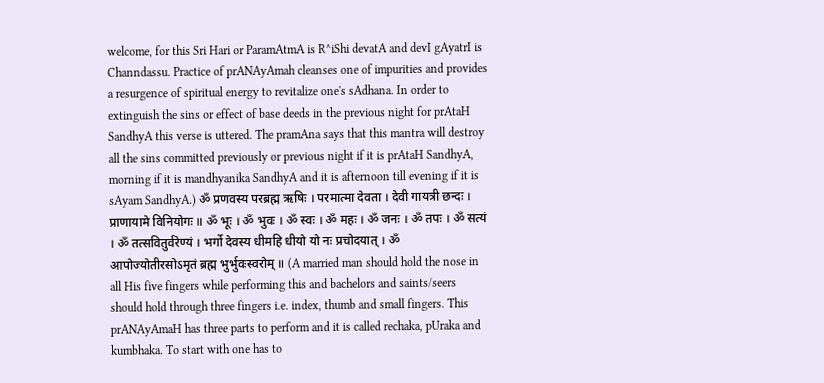welcome, for this Sri Hari or ParamAtmA is R^iShi devatA and devI gAyatrI is Channdassu. Practice of prANAyAmah cleanses one of impurities and provides a resurgence of spiritual energy to revitalize one's sAdhana. In order to extinguish the sins or effect of base deeds in the previous night for prAtaH SandhyA this verse is uttered. The pramAna says that this mantra will destroy all the sins committed previously or previous night if it is prAtaH SandhyA, morning if it is mandhyanika SandhyA and it is afternoon till evening if it is sAyam SandhyA.) ॐ प्रणवस्य परब्रह्म ऋषिः । परमात्मा देवता । देवी गायत्री छन्दः । प्राणायामे विनियोगः ॥ ॐ भूः । ॐ भुवः । ॐ स्वः । ॐ महः । ॐ जनः । ॐ तपः । ॐ सत्यं । ॐ तत्सवितुर्वरेण्यं । भर्गो देवस्य धीमहि धीयो यो नः प्रचोदयात् । ॐ आपोज्योतीरसोऽमृतं ब्रह्म भुर्भुवःस्वरोम् ॥ (A married man should hold the nose in all His five fingers while performing this and bachelors and saints/seers should hold through three fingers i.e. index, thumb and small fingers. This prANAyAmaH has three parts to perform and it is called rechaka, pUraka and kumbhaka. To start with one has to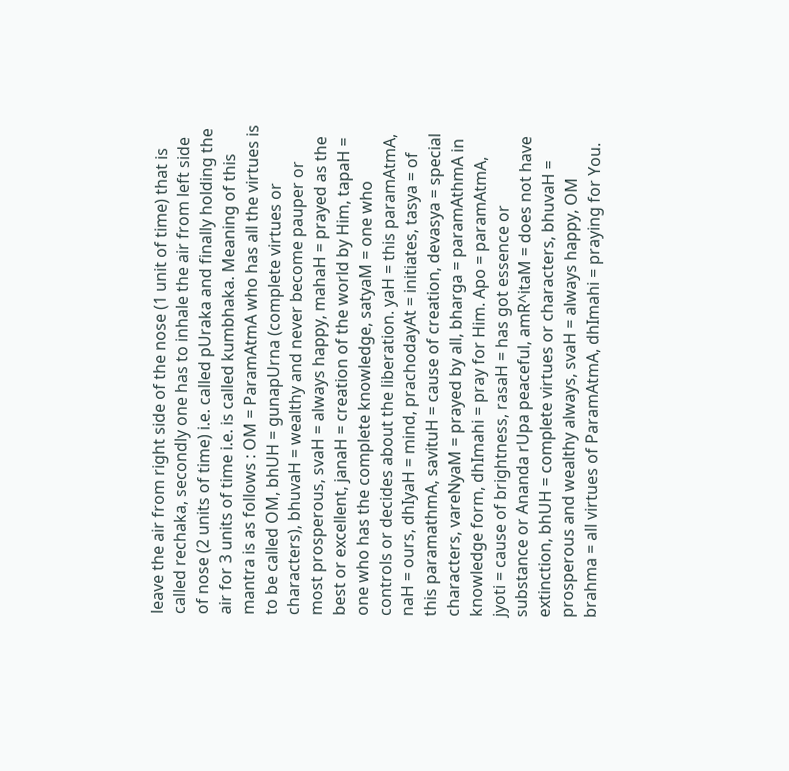leave the air from right side of the nose (1 unit of time) that is called rechaka, secondly one has to inhale the air from left side of nose (2 units of time) i.e. called pUraka and finally holding the air for 3 units of time i.e. is called kumbhaka. Meaning of this mantra is as follows : OM = ParamAtmA who has all the virtues is to be called OM, bhUH = gunapUrna (complete virtues or characters), bhuvaH = wealthy and never become pauper or most prosperous, svaH = always happy, mahaH = prayed as the best or excellent, janaH = creation of the world by Him, tapaH = one who has the complete knowledge, satyaM = one who controls or decides about the liberation. yaH = this paramAtmA, naH = ours, dhIyaH = mind, prachodayAt = initiates, tasya = of this paramathmA, savituH = cause of creation, devasya = special characters, vareNyaM = prayed by all, bharga = paramAthmA in knowledge form, dhImahi = pray for Him. Apo = paramAtmA, jyoti = cause of brightness, rasaH = has got essence or substance or Ananda rUpa peaceful, amR^itaM = does not have extinction, bhUH = complete virtues or characters, bhuvaH = prosperous and wealthy always, svaH = always happy, OM brahma = all virtues of ParamAtmA, dhImahi = praying for You.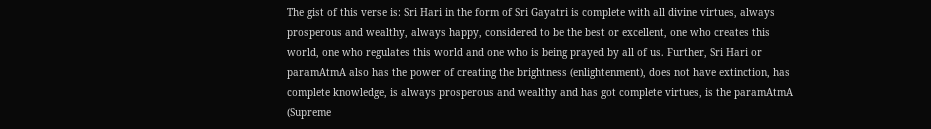The gist of this verse is: Sri Hari in the form of Sri Gayatri is complete with all divine virtues, always prosperous and wealthy, always happy, considered to be the best or excellent, one who creates this world, one who regulates this world and one who is being prayed by all of us. Further, Sri Hari or paramAtmA also has the power of creating the brightness (enlightenment), does not have extinction, has complete knowledge, is always prosperous and wealthy and has got complete virtues, is the paramAtmA (Supreme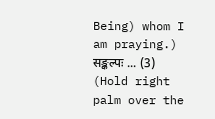Being) whom I am praying.) सङ्कल्पः ... (3) (Hold right palm over the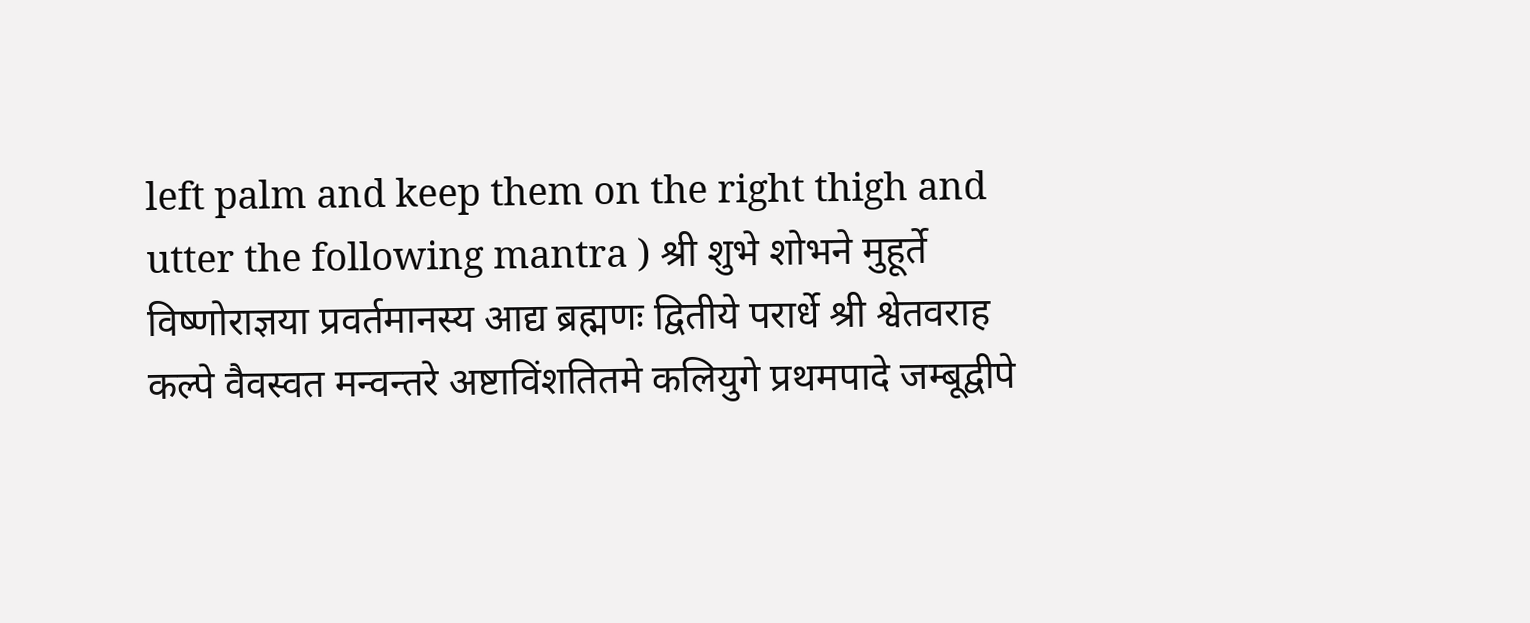left palm and keep them on the right thigh and utter the following mantra ) श्री शुभे शोभने मुहूर्ते विष्णोराज्ञया प्रवर्तमानस्य आद्य ब्रह्मणः द्वितीये परार्धे श्री श्वेतवराह कल्पे वैवस्वत मन्वन्तरे अष्टाविंशतितमे कलियुगे प्रथमपादे जम्बूद्वीपे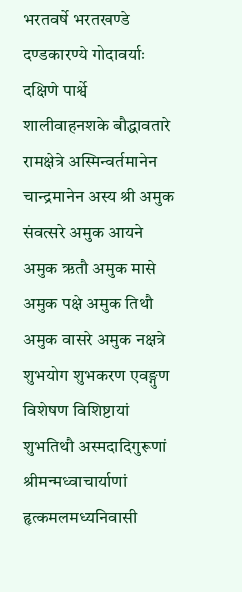भरतवर्षे भरतखण्डे दण्डकारण्ये गोदावर्याः दक्षिणे पार्श्वे शालीवाहनशके बौद्धावतारे रामक्षेत्रे अस्मिन्वर्तमानेन चान्द्रमानेन अस्य श्री अमुक संवत्सरे अमुक आयने अमुक ऋतौ अमुक मासे अमुक पक्षे अमुक तिथौ अमुक वासरे अमुक नक्षत्रे शुभयोग शुभकरण एवङ्गुण विशेषण विशिष्टायां शुभतिथौ अस्मदादिगुरूणां श्रीमन्मध्वाचार्याणां हृत्कमलमध्यनिवासी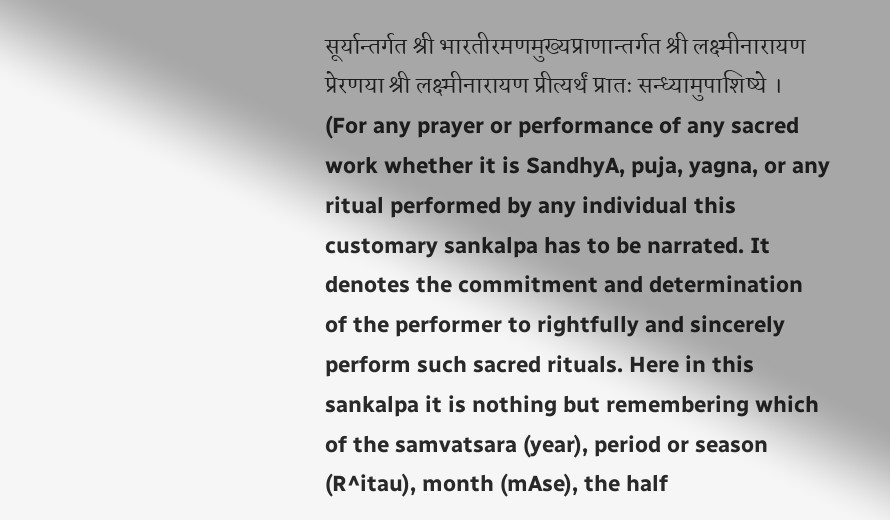सूर्यान्तर्गत श्री भारतीरमणमुख्यप्राणान्तर्गत श्री लक्ष्मीनारायण प्रेरणया श्री लक्ष्मीनारायण प्रीत्यर्थं प्रातः सन्ध्यामुपाशिष्ये । (For any prayer or performance of any sacred work whether it is SandhyA, puja, yagna, or any ritual performed by any individual this customary sankalpa has to be narrated. It denotes the commitment and determination of the performer to rightfully and sincerely perform such sacred rituals. Here in this sankalpa it is nothing but remembering which of the samvatsara (year), period or season (R^itau), month (mAse), the half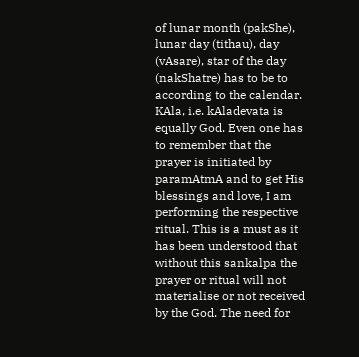of lunar month (pakShe), lunar day (tithau), day (vAsare), star of the day (nakShatre) has to be to according to the calendar. KAla, i.e. kAladevata is equally God. Even one has to remember that the prayer is initiated by paramAtmA and to get His blessings and love, I am performing the respective ritual. This is a must as it has been understood that without this sankalpa the prayer or ritual will not materialise or not received by the God. The need for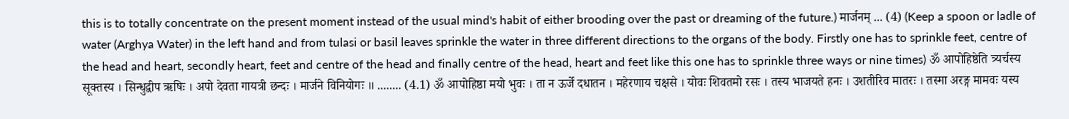this is to totally concentrate on the present moment instead of the usual mind's habit of either brooding over the past or dreaming of the future.) मार्जनम् ... (4) (Keep a spoon or ladle of water (Arghya Water) in the left hand and from tulasi or basil leaves sprinkle the water in three different directions to the organs of the body. Firstly one has to sprinkle feet, centre of the head and heart, secondly heart, feet and centre of the head and finally centre of the head, heart and feet like this one has to sprinkle three ways or nine times) ॐ आपोहिष्ठेति त्र्यर्चस्य सूक्तस्य । सिन्धुद्वीप ऋषिः । अपो देवता गायत्री छन्दः । मार्जने विनियोगः ॥ ........ (4.1) ॐ आपोहिष्ठा मयो भुवः । ता न ऊर्जे दधातन । महेरणाय चक्षसे । योवः शिवतमो रसः । तस्य भाजयते हनः । उशतीरिव मातरः । तस्मा अरङ्ग मामवः यस्य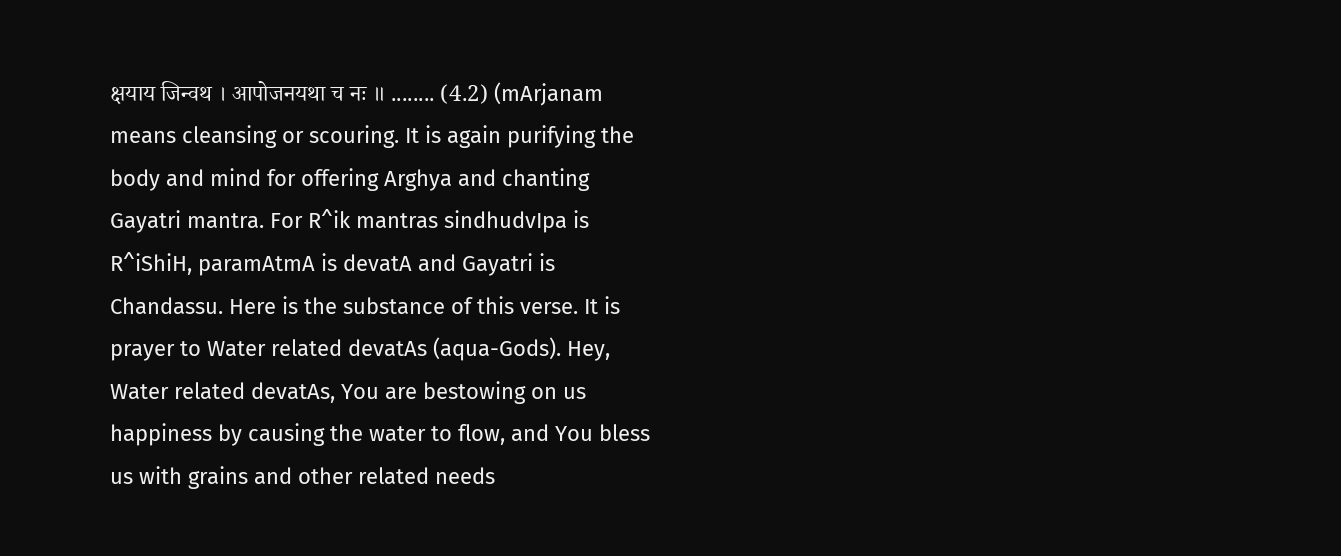क्षयाय जिन्वथ । आपोजनयथा च नः ॥ ........ (4.2) (mArjanam means cleansing or scouring. It is again purifying the body and mind for offering Arghya and chanting Gayatri mantra. For R^ik mantras sindhudvIpa is R^iShiH, paramAtmA is devatA and Gayatri is Chandassu. Here is the substance of this verse. It is prayer to Water related devatAs (aqua-Gods). Hey, Water related devatAs, You are bestowing on us happiness by causing the water to flow, and You bless us with grains and other related needs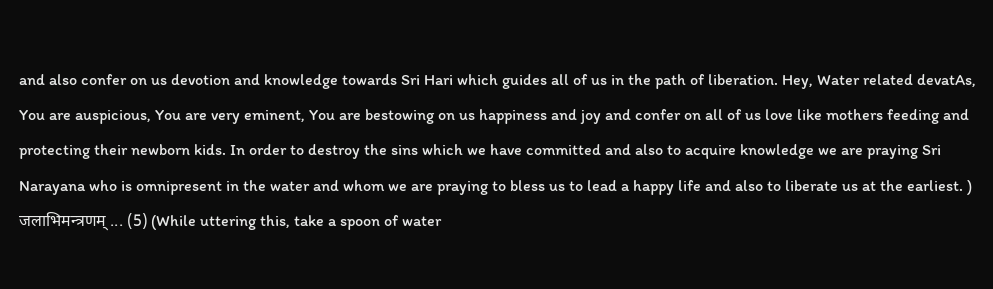and also confer on us devotion and knowledge towards Sri Hari which guides all of us in the path of liberation. Hey, Water related devatAs, You are auspicious, You are very eminent, You are bestowing on us happiness and joy and confer on all of us love like mothers feeding and protecting their newborn kids. In order to destroy the sins which we have committed and also to acquire knowledge we are praying Sri Narayana who is omnipresent in the water and whom we are praying to bless us to lead a happy life and also to liberate us at the earliest. ) जलाभिमन्त्रणम् ... (5) (While uttering this, take a spoon of water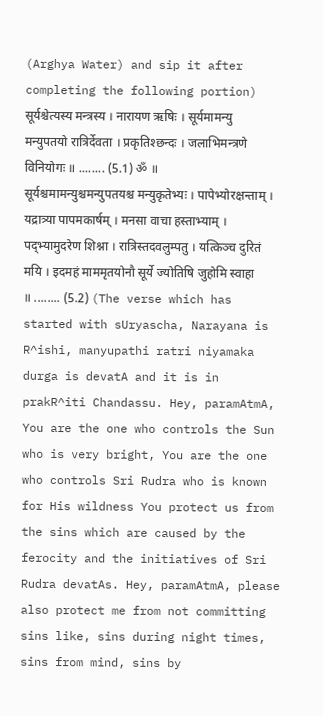(Arghya Water) and sip it after completing the following portion) सूर्यश्चेत्यस्य मन्त्रस्य । नारायण ऋषिः । सूर्यमामन्यु मन्युपतयो रात्रिर्देवता । प्रकृतिश्छन्दः । जलाभिमन्त्रणे विनियोगः ॥ ........ (5.1) ॐ ॥ सूर्यश्चमामन्युश्चमन्युपतयश्च मन्युकृतेभ्यः । पापेभ्योरक्षन्ताम् । यद्रात्र्या पापमकार्षम् । मनसा वाचा हस्ताभ्याम् । पद्भ्यामुदरेण शिश्ना । रात्रिस्तदवलुम्पतु । यत्किञ्च दुरितं मयि । इदमहं माममृतयोनौ सूर्ये ज्योतिषि जुहोमि स्वाहा ॥ ........ (5.2) (The verse which has started with sUryascha, Narayana is R^ishi, manyupathi ratri niyamaka durga is devatA and it is in prakR^iti Chandassu. Hey, paramAtmA, You are the one who controls the Sun who is very bright, You are the one who controls Sri Rudra who is known for His wildness You protect us from the sins which are caused by the ferocity and the initiatives of Sri Rudra devatAs. Hey, paramAtmA, please also protect me from not committing sins like, sins during night times, sins from mind, sins by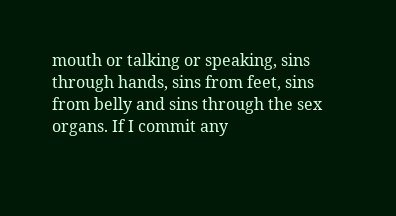mouth or talking or speaking, sins through hands, sins from feet, sins from belly and sins through the sex organs. If I commit any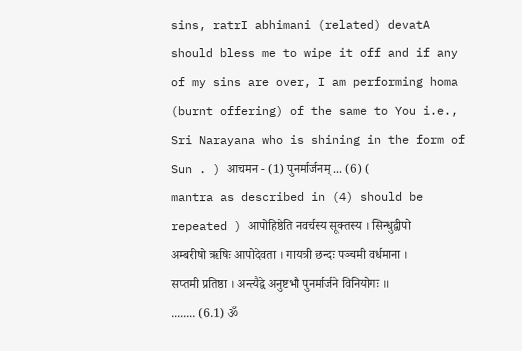sins, ratrI abhimani (related) devatA should bless me to wipe it off and if any of my sins are over, I am performing homa (burnt offering) of the same to You i.e., Sri Narayana who is shining in the form of Sun . ) आचमन - (1) पुनर्मार्जनम् ... (6) ( mantra as described in (4) should be repeated ) आपोहिष्ठेति नवर्चस्य सूक्तस्य । सिन्धुद्वीपो अम्बरीषो ऋषिः आपोदेवता । गायत्री छन्दः पञ्चमी वर्धमाना । सप्तमी प्रतिष्ठा । अन्त्यैद्वे अनुष्टभौ पुनर्मार्जने विनियोगः ॥ ........ (6.1) ॐ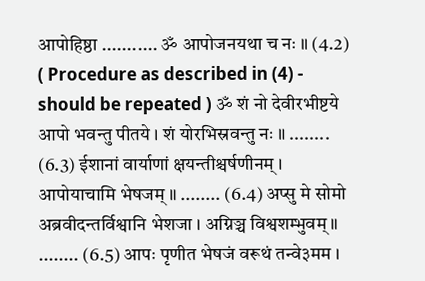आपोहिष्ठा ........... ॐ आपोजनयथा च नः ॥ (4.2) ( Procedure as described in (4) - should be repeated ) ॐ शं नो देवीरभीष्टये आपो भवन्तु पीतये । शं योरभिस्रवन्तु नः ॥ ........ (6.3) ईशानां वार्याणां क्षयन्तीश्चर्षणीनम् । आपोयाचामि भेषजम् ॥ ........ (6.4) अप्सु मे सोमो अब्रवीदन्तर्विश्वानि भेशजा । अग्निञ्च विश्वशम्भुवम् ॥ ........ (6.5) आपः पृणीत भेषजं वरूथं तन्वे३मम ।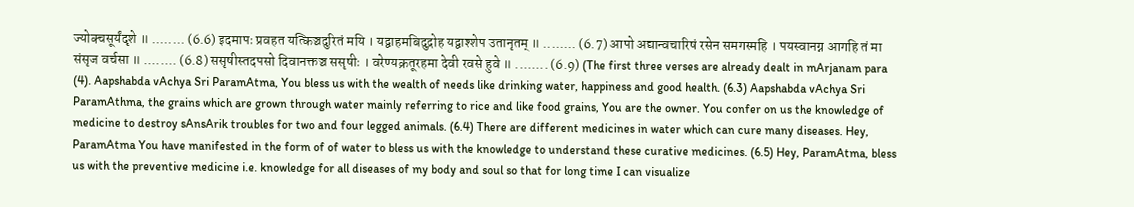ज्योक्चसूर्यंदृशे ॥ ........ (6.6) इदमापः प्रवहत यत्किञ्चदुरितं मयि । यद्वाहमबिदुद्रोह यद्वाश्शेप उतानृतम् ॥ ........ (6.7) आपो अद्यान्वचारिषं रसेन समगस्महि । पयस्वानग्न आगहि तं मा संसृज वर्चसा ॥ ........ (6.8) ससृषीस्तदपसो दिवानक्तञ्च ससृषीः । वरेण्यक्रतूरहमा देवी रवसे हुवे ॥ ........ (6.9) (The first three verses are already dealt in mArjanam para (4). Aapshabda vAchya Sri ParamAtma, You bless us with the wealth of needs like drinking water, happiness and good health. (6.3) Aapshabda vAchya Sri ParamAthma, the grains which are grown through water mainly referring to rice and like food grains, You are the owner. You confer on us the knowledge of medicine to destroy sAnsArik troubles for two and four legged animals. (6.4) There are different medicines in water which can cure many diseases. Hey, ParamAtma You have manifested in the form of of water to bless us with the knowledge to understand these curative medicines. (6.5) Hey, ParamAtma, bless us with the preventive medicine i.e. knowledge for all diseases of my body and soul so that for long time I can visualize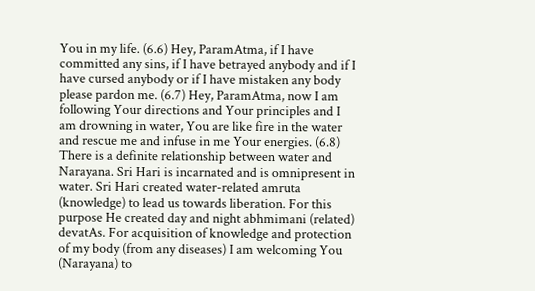You in my life. (6.6) Hey, ParamAtma, if I have committed any sins, if I have betrayed anybody and if I have cursed anybody or if I have mistaken any body please pardon me. (6.7) Hey, ParamAtma, now I am following Your directions and Your principles and I am drowning in water, You are like fire in the water and rescue me and infuse in me Your energies. (6.8) There is a definite relationship between water and Narayana. Sri Hari is incarnated and is omnipresent in water. Sri Hari created water-related amruta (knowledge) to lead us towards liberation. For this purpose He created day and night abhmimani (related) devatAs. For acquisition of knowledge and protection of my body (from any diseases) I am welcoming You (Narayana) to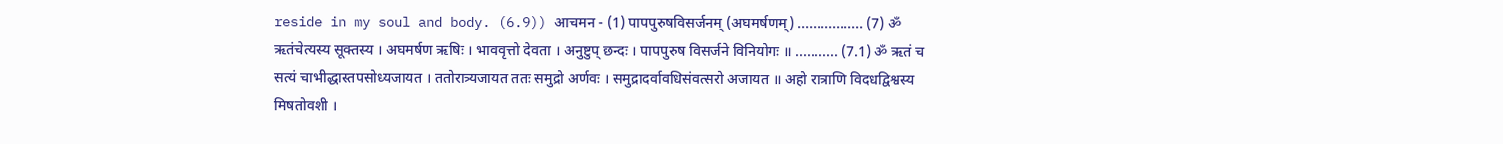reside in my soul and body. (6.9)) आचमन - (1) पापपुरुषविसर्जनम् (अघमर्षणम्) ................. (7) ॐ ऋतंचेत्यस्य सूक्तस्य । अघमर्षण ऋषिः । भाववृत्तो देवता । अनुष्टुप् छन्दः । पापपुरुष विसर्जने विनियोगः ॥ ........... (7.1) ॐ ऋतं च सत्यं चाभीद्धास्तपसोध्यजायत । ततोरात्र्यजायत ततः समुद्रो अर्णवः । समुद्रादर्वावधिसंवत्सरो अजायत ॥ अहो रात्राणि विदधद्विश्वस्य मिषतोवशी ।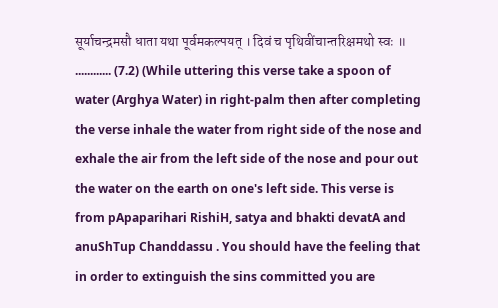सूर्याचन्द्रमसौ धाता यथा पूर्वमकल्पयत् । दिवं च पृथिवींचान्तरिक्षमथो स्वः ॥ ............ (7.2) (While uttering this verse take a spoon of water (Arghya Water) in right-palm then after completing the verse inhale the water from right side of the nose and exhale the air from the left side of the nose and pour out the water on the earth on one's left side. This verse is from pApaparihari RishiH, satya and bhakti devatA and anuShTup Chanddassu . You should have the feeling that in order to extinguish the sins committed you are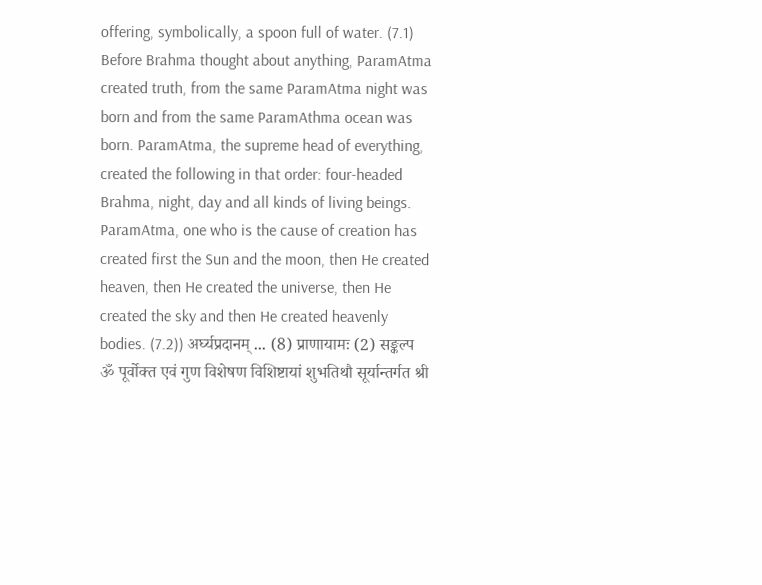offering, symbolically, a spoon full of water. (7.1) Before Brahma thought about anything, ParamAtma created truth, from the same ParamAtma night was born and from the same ParamAthma ocean was born. ParamAtma, the supreme head of everything, created the following in that order: four-headed Brahma, night, day and all kinds of living beings. ParamAtma, one who is the cause of creation has created first the Sun and the moon, then He created heaven, then He created the universe, then He created the sky and then He created heavenly bodies. (7.2)) अर्घ्यप्रदानम् ... (8) प्राणायामः (2) सङ्कल्प ॐ पूर्वोक्त एवं गुण विशेषण विशिष्टायां शुभतिथौ सूर्यान्तर्गत श्री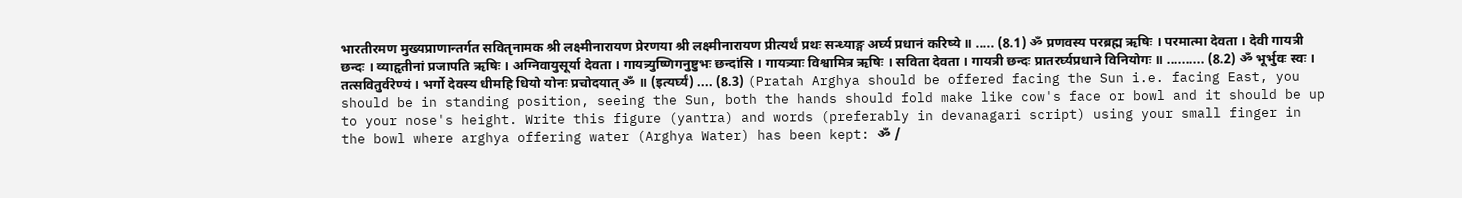भारतीरमण मुख्यप्राणान्तर्गत सवितृनामक श्री लक्ष्मीनारायण प्रेरणया श्री लक्ष्मीनारायण प्रीत्यर्थं प्रथः सन्ध्याङ्ग अर्घ्य प्रधानं करिष्ये ॥ ..... (8.1) ॐ प्रणवस्य परब्रह्म ऋषिः । परमात्मा देवता । देवी गायत्री छन्दः । व्याहृतीनां प्रजापति ऋषिः । अग्निवायुसूर्या देवता । गायत्र्युष्णिगनुष्टुभः छन्दांसि । गायत्र्याः विश्वामित्र ऋषिः । सविता देवता । गायत्री छन्दः प्रातरर्घ्यप्रधाने विनियोगः ॥ .......... (8.2) ॐ भूर्भुवः स्वः । तत्सवितुर्वरेण्यं । भर्गो देवस्य धीमहि धियो योनः प्रचोदयात् ॐ ॥ (इत्यर्घ्यं) .... (8.3) (Pratah Arghya should be offered facing the Sun i.e. facing East, you should be in standing position, seeing the Sun, both the hands should fold make like cow's face or bowl and it should be up to your nose's height. Write this figure (yantra) and words (preferably in devanagari script) using your small finger in the bowl where arghya offering water (Arghya Water) has been kept: ॐ /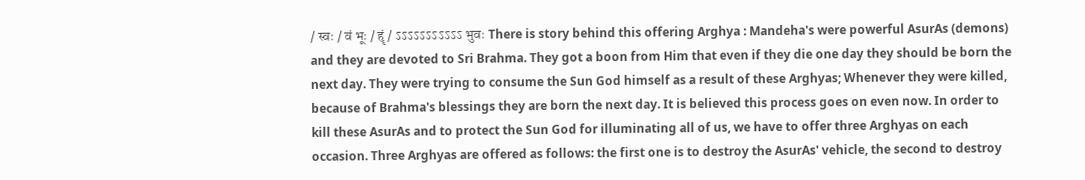/ स्वः / वं भूः / हॄं / ऽऽऽऽऽऽऽऽऽऽऽ भुवः There is story behind this offering Arghya : Mandeha's were powerful AsurAs (demons) and they are devoted to Sri Brahma. They got a boon from Him that even if they die one day they should be born the next day. They were trying to consume the Sun God himself as a result of these Arghyas; Whenever they were killed, because of Brahma's blessings they are born the next day. It is believed this process goes on even now. In order to kill these AsurAs and to protect the Sun God for illuminating all of us, we have to offer three Arghyas on each occasion. Three Arghyas are offered as follows: the first one is to destroy the AsurAs' vehicle, the second to destroy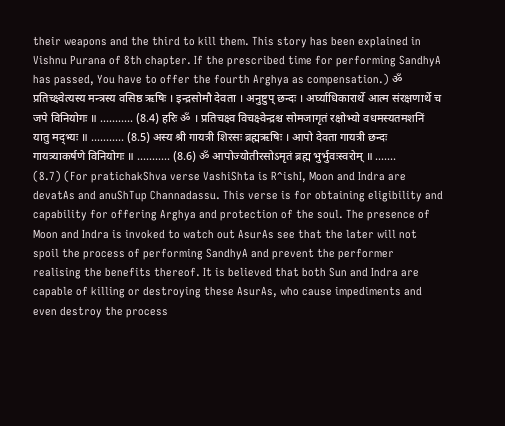their weapons and the third to kill them. This story has been explained in Vishnu Purana of 8th chapter. If the prescribed time for performing SandhyA has passed, You have to offer the fourth Arghya as compensation.) ॐ प्रतिच्क्ष्वेत्यस्य मन्त्रस्य वसिष्ठ ऋषिः । इन्द्रसोमौ देवता । अनुष्टुप् छन्दः । अर्घ्याधिकारार्थे आत्म संरक्षणार्थे च जपे विनियोगः ॥ ........... (8.4) हरिः ॐ । प्रतिचक्ष्व विचक्ष्वेन्द्रश्च सोमजागृतं रक्षोभ्यो वधमस्यतमशनिं यातु मद्भ्यः ॥ ........... (8.5) अस्य श्री गायत्री शिरसः ब्रह्मऋषिः । आपो देवता गायत्री छन्दः गायत्र्याकर्षणे विनियोगः ॥ ........... (8.6) ॐ आपोज्योतीरसोऽमृतं ब्रह्म भुर्भुवःस्वरोम् ॥ ....... (8.7) (For pratichakShva verse VashiShta is R^ishI, Moon and Indra are devatAs and anuShTup Channadassu. This verse is for obtaining eligibility and capability for offering Arghya and protection of the soul. The presence of Moon and Indra is invoked to watch out AsurAs see that the later will not spoil the process of performing SandhyA and prevent the performer realising the benefits thereof. It is believed that both Sun and Indra are capable of killing or destroying these AsurAs, who cause impediments and even destroy the process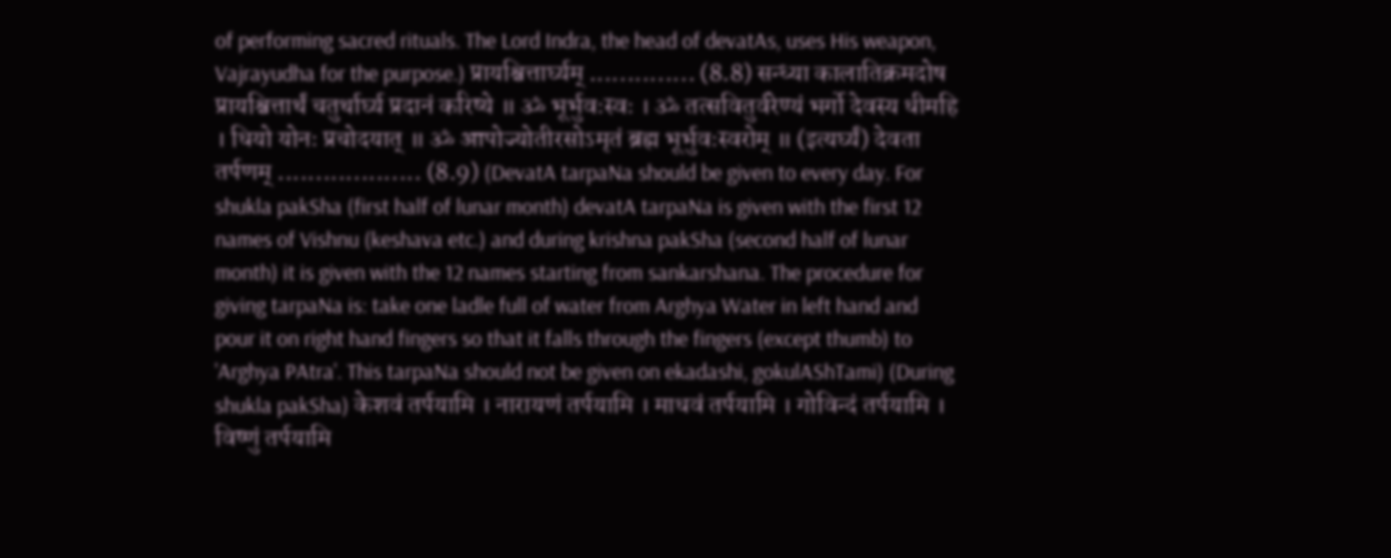of performing sacred rituals. The Lord Indra, the head of devatAs, uses His weapon, Vajrayudha for the purpose.) प्रायश्चित्तार्घ्यम् .............. (8.8) सन्ध्या कालातिक्रमदोष प्रायश्चित्तार्थं चतुर्थार्घ्य प्रदानं करिष्ये ॥ ॐ भूर्भुवःस्वः । ॐ तत्सवितुर्वरेण्यं भर्गो देवस्य धीमहि । धियो योनः प्रचोदयात् ॥ ॐ आपोज्योतीरसोऽमृतं ब्रह्म भूर्भुवःस्वरोम् ॥ (इत्यर्घ्यं) देवता तर्पणम् ................... (8.9) (DevatA tarpaNa should be given to every day. For shukla pakSha (first half of lunar month) devatA tarpaNa is given with the first 12 names of Vishnu (keshava etc.) and during krishna pakSha (second half of lunar month) it is given with the 12 names starting from sankarshana. The procedure for giving tarpaNa is: take one ladle full of water from Arghya Water in left hand and pour it on right hand fingers so that it falls through the fingers (except thumb) to 'Arghya PAtra'. This tarpaNa should not be given on ekadashi, gokulAShTami) (During shukla pakSha) केशवं तर्पयामि । नारायणं तर्पयामि । माधवं तर्पयामि । गोविन्दं तर्पयामि । विष्णुं तर्पयामि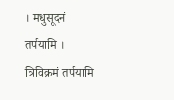। मधुसूदनं तर्पयामि । त्रिविक्रमं तर्पयामि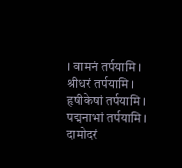। वामनं तर्पयामि । श्रीधरं तर्पयामि । हृषीकेषां तर्पयामि । पद्मनाभां तर्पयामि । दामोदरं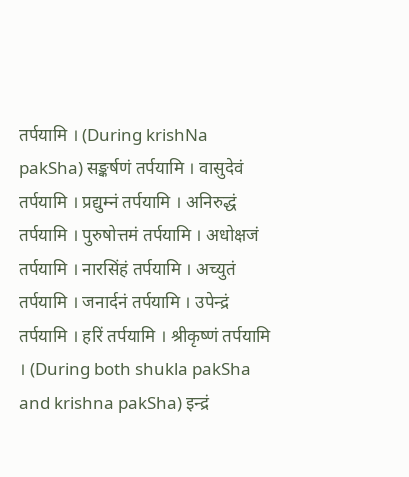तर्पयामि । (During krishNa pakSha) सङ्कर्षणं तर्पयामि । वासुदेवं तर्पयामि । प्रद्युम्नं तर्पयामि । अनिरुद्धं तर्पयामि । पुरुषोत्तमं तर्पयामि । अधोक्षजं तर्पयामि । नारसिंहं तर्पयामि । अच्युतं तर्पयामि । जनार्दनं तर्पयामि । उपेन्द्रं तर्पयामि । हरिं तर्पयामि । श्रीकृष्णं तर्पयामि । (During both shukla pakSha and krishna pakSha) इन्द्रं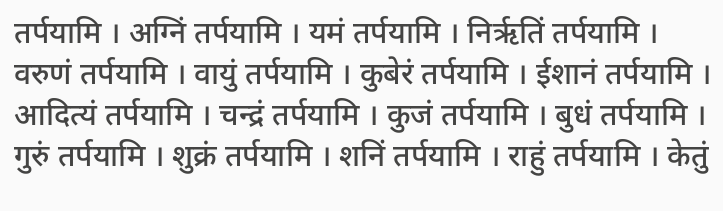तर्पयामि । अग्निं तर्पयामि । यमं तर्पयामि । निरृतिं तर्पयामि । वरुणं तर्पयामि । वायुं तर्पयामि । कुबेरं तर्पयामि । ईशानं तर्पयामि । आदित्यं तर्पयामि । चन्द्रं तर्पयामि । कुजं तर्पयामि । बुधं तर्पयामि । गुरुं तर्पयामि । शुक्रं तर्पयामि । शनिं तर्पयामि । राहुं तर्पयामि । केतुं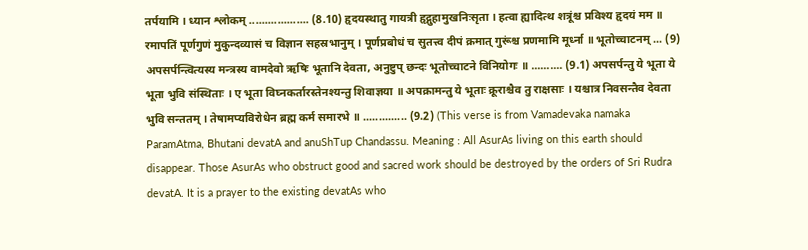तर्पयामि । ध्यान श्लोकम् ................... (8.10) हृदयस्थातु गायत्री हृद्गुहामुखनिःसृता । हत्वा ह्यादित्थ शत्रूंश्च प्रविश्य हृदयं मम ॥ रमापतिं पूर्णगुणं मुकुन्दव्यासं च विज्ञान सहस्रभानुम् । पूर्णप्रबोधं च सुतत्त्व दीपं क्रमात् गुरूंश्च प्रणमामि मूर्ध्ना ॥ भूतोच्चाटनम् ... (9) अपसर्पन्त्वित्यस्य मन्त्रस्य वामदेवो ऋषिः भूतानि देवता, अनुष्टुप् छन्दः भूतोच्चाटने विनियोगः ॥ .......... (9.1) अपसर्पन्तु ये भूता ये भूता भुवि संस्थिताः । ए भूता विघ्नकर्तारस्तेनश्यन्तु शिवाज्ञया ॥ अपक्रामन्तु ये भूताः क्रूराश्चैव तु राक्षसाः । यश्चात्र निवसन्तैव देवता भुवि सन्ततम् । तेषामप्यविरोधेन ब्रह्म कर्म समारभे ॥ .............. (9.2) (This verse is from Vamadevaka namaka ParamAtma, Bhutani devatA and anuShTup Chandassu. Meaning : All AsurAs living on this earth should disappear. Those AsurAs who obstruct good and sacred work should be destroyed by the orders of Sri Rudra devatA. It is a prayer to the existing devatAs who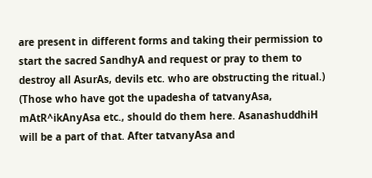are present in different forms and taking their permission to start the sacred SandhyA and request or pray to them to destroy all AsurAs, devils etc. who are obstructing the ritual.) (Those who have got the upadesha of tatvanyAsa, mAtR^ikAnyAsa etc., should do them here. AsanashuddhiH will be a part of that. After tatvanyAsa and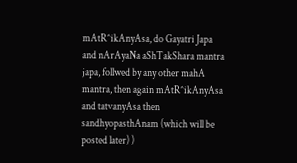mAtR^ikAnyAsa, do Gayatri Japa and nArAyaNa aShTakShara mantra japa, follwed by any other mahA mantra, then again mAtR^ikAnyAsa and tatvanyAsa then sandhyopasthAnam (which will be posted later) )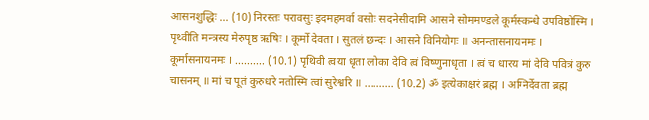आसनशुद्धिः ... (10) निरस्तः परावसुः इदमहमर्वा वसोः सदनेसीदामि आसने सोममण्डले कूर्मस्कन्धे उपविष्ठोस्मि । पृथ्वीति मन्त्रस्य मेरुपृष्ठ ऋषिः । कूर्मो देवता । सुतलं छन्दः । आसने विनियोगः ॥ अनन्तासनायनमः । कूर्मासनायनमः । .......... (10.1) पृथिवी त्वया धृता लोका देवि त्वं विष्णुनाधृता । त्वं च धारय मां देवि पवित्रं कुरु चासनम् ॥ मां च पूतं कुरुधरे नतोस्मि त्वां सुरेश्वरि ॥ .......... (10.2) ॐ इत्येकाक्षरं ब्रह्म । अग्निर्देवता ब्रह्म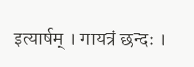इत्यार्षम् । गायत्रं छन्दः ।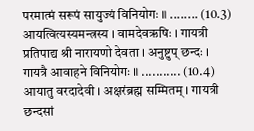परमात्मं सरूपं सायुज्यं विनियोगः ॥ ........ (10.3) आयत्वित्यस्यमन्त्रस्य । वामदेवऋषिः । गायत्री प्रतिपाद्य श्री नारायणो देवता । अनुष्टुप् छन्दः । गायत्रै आवाहने विनियोगः ॥ ........... (10.4) आयातु वरदादेवी । अक्षरंब्रह्म सम्मितम् । गायत्री छन्दसां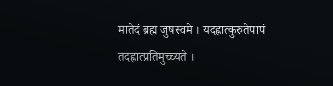मातेदं ब्रह्म जुषस्वमे । यदह्नात्कुरुतेपापं तदह्नात्प्रतिमुच्च्यते ।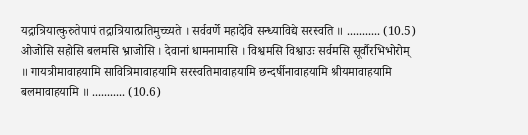यद्रात्रियात्कुरुतेपापं तद्रात्रियात्प्रतिमुच्च्यते । सर्ववर्णे महादेवि सन्ध्याविद्ये सरस्वति ॥ ........... (10.5) ओजोसि सहोसि बलमसि भ्राजोसि । देवानां धामनामासि । विश्वमसि विश्वाउः सर्वमसि सूर्वौरभिभोरोम् ॥ गायत्रीमावाहयामि सावित्रिमावाहयामि सरस्वतिमावाहयामि छन्दर्षीनावाहयामि श्रीयमावाहयामि बलमावाहयामि ॥ ........... (10.6)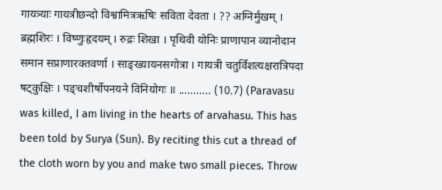गायत्र्याः गायत्रीछन्दो विश्वामित्रऋषिः सविता देवता । ?? अग्निर्मुखम् । ब्रह्मशिरः । विष्णुःहृदयम् । रुद्रः शिखा । पृथिवी योनिः प्राणापान व्यानोदान समान सप्राणारक्तवर्णा । साङ्ख्यायनसगोत्रा । गायत्री चतुर्विंशत्यक्षरात्रिपदा षट्कुक्षिः । पङ्चशीर्षोपनयने विनियोगः ॥ ........... (10.7) (Paravasu was killed, I am living in the hearts of arvahasu. This has been told by Surya (Sun). By reciting this cut a thread of the cloth worn by you and make two small pieces. Throw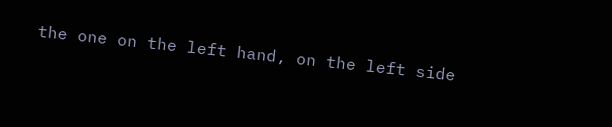the one on the left hand, on the left side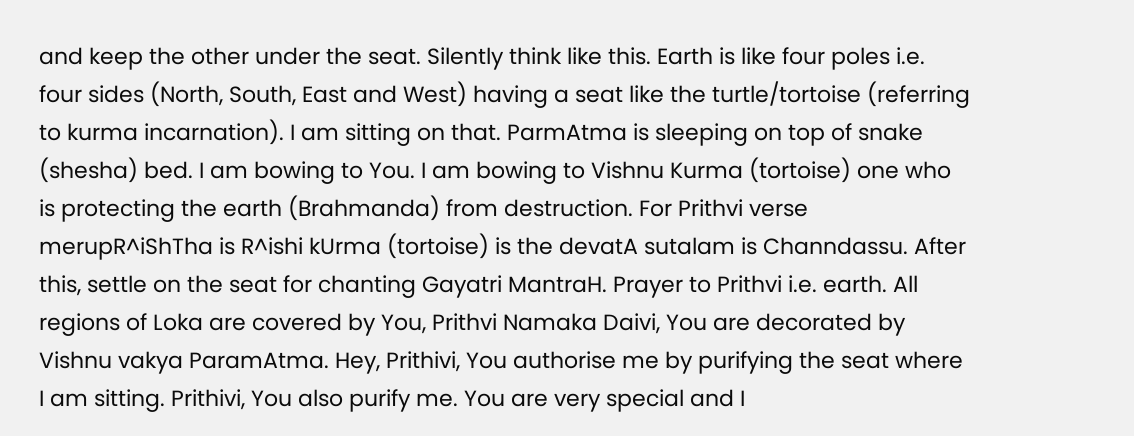and keep the other under the seat. Silently think like this. Earth is like four poles i.e. four sides (North, South, East and West) having a seat like the turtle/tortoise (referring to kurma incarnation). I am sitting on that. ParmAtma is sleeping on top of snake (shesha) bed. I am bowing to You. I am bowing to Vishnu Kurma (tortoise) one who is protecting the earth (Brahmanda) from destruction. For Prithvi verse merupR^iShTha is R^ishi kUrma (tortoise) is the devatA sutalam is Channdassu. After this, settle on the seat for chanting Gayatri MantraH. Prayer to Prithvi i.e. earth. All regions of Loka are covered by You, Prithvi Namaka Daivi, You are decorated by Vishnu vakya ParamAtma. Hey, Prithivi, You authorise me by purifying the seat where I am sitting. Prithivi, You also purify me. You are very special and I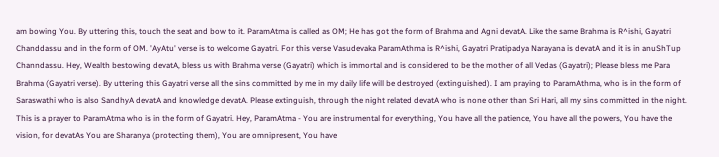am bowing You. By uttering this, touch the seat and bow to it. ParamAtma is called as OM; He has got the form of Brahma and Agni devatA. Like the same Brahma is R^ishi, Gayatri Chanddassu and in the form of OM. 'AyAtu' verse is to welcome Gayatri. For this verse Vasudevaka ParamAthma is R^ishi, Gayatri Pratipadya Narayana is devatA and it is in anuShTup Channdassu. Hey, Wealth bestowing devatA, bless us with Brahma verse (Gayatri) which is immortal and is considered to be the mother of all Vedas (Gayatri); Please bless me Para Brahma (Gayatri verse). By uttering this Gayatri verse all the sins committed by me in my daily life will be destroyed (extinguished). I am praying to ParamAthma, who is in the form of Saraswathi who is also SandhyA devatA and knowledge devatA. Please extinguish, through the night related devatA who is none other than Sri Hari, all my sins committed in the night. This is a prayer to ParamAtma who is in the form of Gayatri. Hey, ParamAtma - You are instrumental for everything, You have all the patience, You have all the powers, You have the vision, for devatAs You are Sharanya (protecting them), You are omnipresent, You have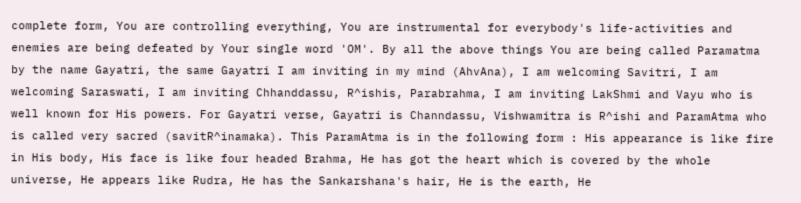complete form, You are controlling everything, You are instrumental for everybody's life-activities and enemies are being defeated by Your single word 'OM'. By all the above things You are being called Paramatma by the name Gayatri, the same Gayatri I am inviting in my mind (AhvAna), I am welcoming Savitri, I am welcoming Saraswati, I am inviting Chhanddassu, R^ishis, Parabrahma, I am inviting LakShmi and Vayu who is well known for His powers. For Gayatri verse, Gayatri is Channdassu, Vishwamitra is R^ishi and ParamAtma who is called very sacred (savitR^inamaka). This ParamAtma is in the following form : His appearance is like fire in His body, His face is like four headed Brahma, He has got the heart which is covered by the whole universe, He appears like Rudra, He has the Sankarshana's hair, He is the earth, He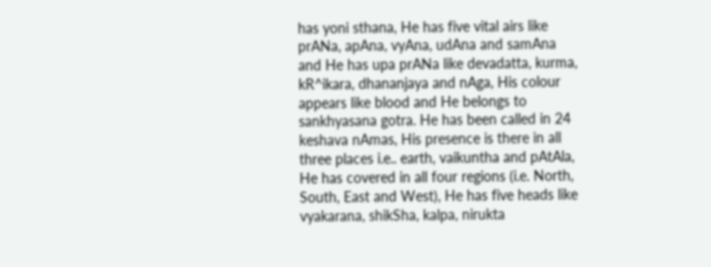has yoni sthana, He has five vital airs like prANa, apAna, vyAna, udAna and samAna and He has upa prANa like devadatta, kurma, kR^ikara, dhananjaya and nAga, His colour appears like blood and He belongs to sankhyasana gotra. He has been called in 24 keshava nAmas, His presence is there in all three places i.e.. earth, vaikuntha and pAtAla, He has covered in all four regions (i.e. North, South, East and West), He has five heads like vyakarana, shikSha, kalpa, nirukta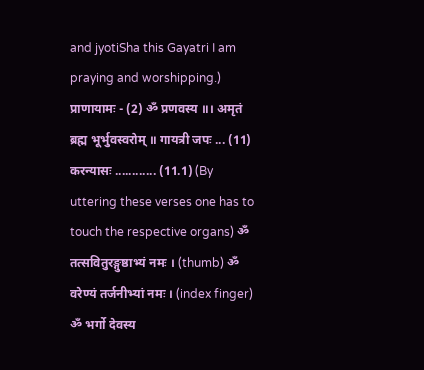and jyotiSha this Gayatri I am praying and worshipping.) प्राणायामः - (2) ॐ प्रणवस्य ॥। अमृतं ब्रह्म भूर्भुवस्वरोम् ॥ गायत्री जपः ... (11) करन्यासः ............ (11.1) (By uttering these verses one has to touch the respective organs) ॐ तत्सवितुरङ्गुष्ठाभ्यं नमः । (thumb) ॐ वरेण्यं तर्जनीभ्यां नमः । (index finger) ॐ भर्गो देवस्य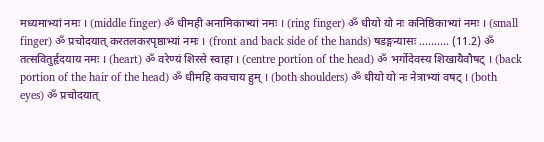मध्यमाभ्यां नमः । (middle finger) ॐ धीमही अनामिकाभ्यां नमः । (ring finger) ॐ धीयो यो नः कनिष्ठिकाभ्यां नमः । (small finger) ॐ प्रचोदयात् करतलकरपृष्ठाभ्यां नमः । (front and back side of the hands) षडङ्गन्यासः .......... (11.2) ॐ तत्सवितुर्हृदयाय नमः । (heart) ॐ वरेण्यं शिरसे स्वाहा । (centre portion of the head) ॐ भर्गोदेवस्य शिखायैवौषट् । (back portion of the hair of the head) ॐ धीमहि कवचाय हुम् । (both shoulders) ॐ धीयो यो नः नेत्राभ्यां वषट् । (both eyes) ॐ प्रचोदयात्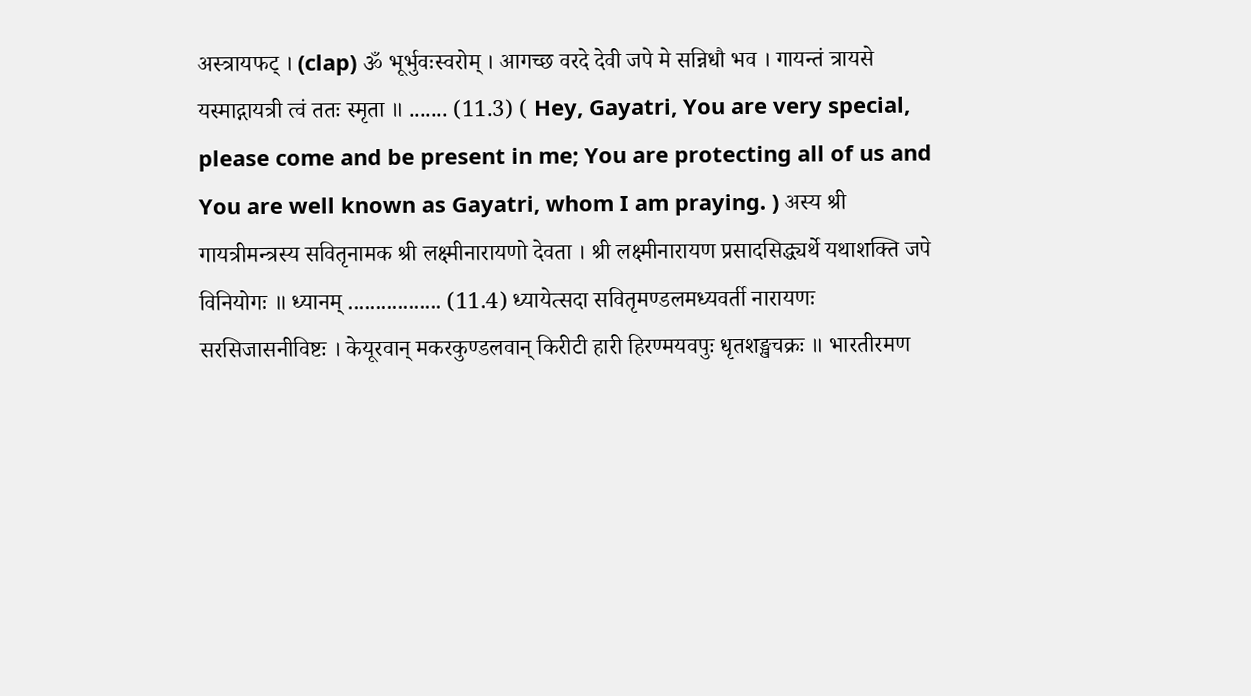अस्त्रायफट् । (clap) ॐ भूर्भुवःस्वरोम् । आगच्छ वरदे देवी जपे मे सन्निधौ भव । गायन्तं त्रायसे यस्माद्गायत्री त्वं ततः स्मृता ॥ ....... (11.3) ( Hey, Gayatri, You are very special, please come and be present in me; You are protecting all of us and You are well known as Gayatri, whom I am praying. ) अस्य श्री गायत्रीमन्त्रस्य सवितृनामक श्री लक्ष्मीनारायणो देवता । श्री लक्ष्मीनारायण प्रसादसिद्ध्यर्थे यथाशक्ति जपे विनियोगः ॥ ध्यानम् ................. (11.4) ध्यायेत्सदा सवितृमण्डलमध्यवर्ती नारायणः सरसिजासनीविष्टः । केयूरवान् मकरकुण्डलवान् किरीटी हारी हिरण्मयवपुः धृतशङ्खचक्रः ॥ भारतीरमण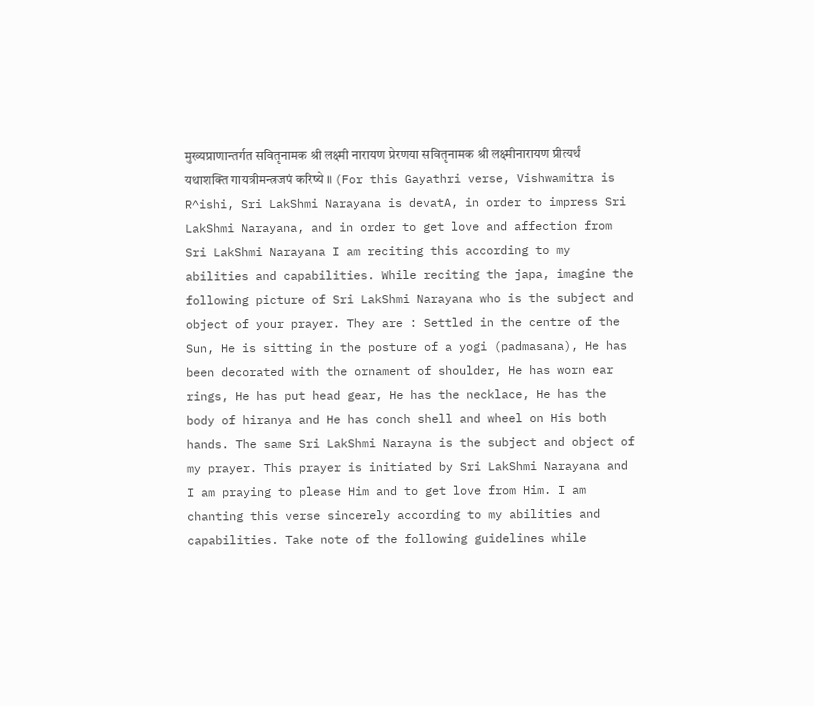मुख्यप्राणान्तर्गत सवितृनामक श्री लक्ष्मी नारायण प्रेरणया सवितृनामक श्री लक्ष्मीनारायण प्रीत्यर्थं यथाशक्ति गायत्रीमन्त्रजपं करिष्ये ॥ (For this Gayathri verse, Vishwamitra is R^ishi, Sri LakShmi Narayana is devatA, in order to impress Sri LakShmi Narayana, and in order to get love and affection from Sri LakShmi Narayana I am reciting this according to my abilities and capabilities. While reciting the japa, imagine the following picture of Sri LakShmi Narayana who is the subject and object of your prayer. They are : Settled in the centre of the Sun, He is sitting in the posture of a yogi (padmasana), He has been decorated with the ornament of shoulder, He has worn ear rings, He has put head gear, He has the necklace, He has the body of hiranya and He has conch shell and wheel on His both hands. The same Sri LakShmi Narayna is the subject and object of my prayer. This prayer is initiated by Sri LakShmi Narayana and I am praying to please Him and to get love from Him. I am chanting this verse sincerely according to my abilities and capabilities. Take note of the following guidelines while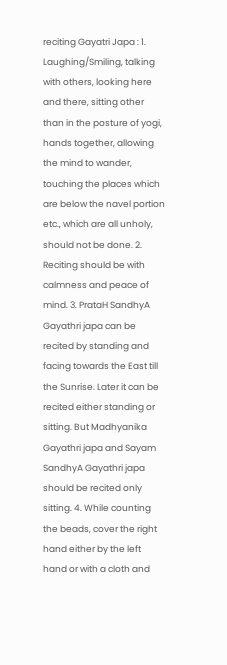reciting Gayatri Japa : 1. Laughing/Smiling, talking with others, looking here and there, sitting other than in the posture of yogi, hands together, allowing the mind to wander, touching the places which are below the navel portion etc., which are all unholy, should not be done. 2. Reciting should be with calmness and peace of mind. 3. PrataH SandhyA Gayathri japa can be recited by standing and facing towards the East till the Sunrise. Later it can be recited either standing or sitting. But Madhyanika Gayathri japa and Sayam SandhyA Gayathri japa should be recited only sitting. 4. While counting the beads, cover the right hand either by the left hand or with a cloth and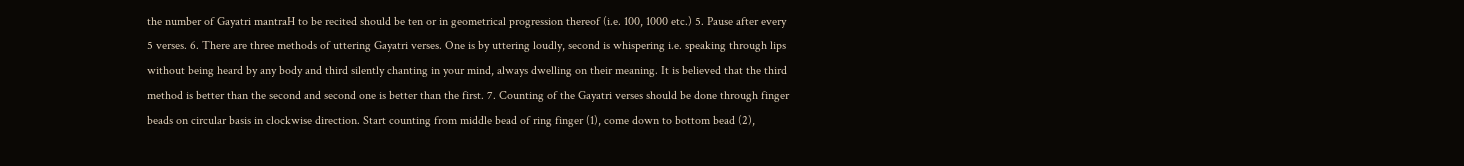the number of Gayatri mantraH to be recited should be ten or in geometrical progression thereof (i.e. 100, 1000 etc.) 5. Pause after every 5 verses. 6. There are three methods of uttering Gayatri verses. One is by uttering loudly, second is whispering i.e. speaking through lips without being heard by any body and third silently chanting in your mind, always dwelling on their meaning. It is believed that the third method is better than the second and second one is better than the first. 7. Counting of the Gayatri verses should be done through finger beads on circular basis in clockwise direction. Start counting from middle bead of ring finger (1), come down to bottom bead (2),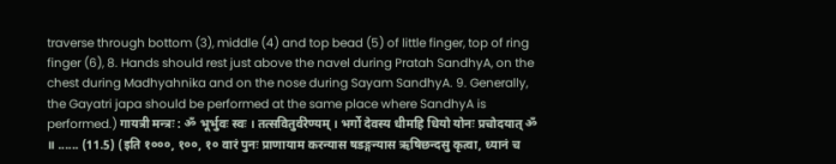traverse through bottom (3), middle (4) and top bead (5) of little finger, top of ring finger (6), 8. Hands should rest just above the navel during Pratah SandhyA, on the chest during Madhyahnika and on the nose during Sayam SandhyA. 9. Generally, the Gayatri japa should be performed at the same place where SandhyA is performed.) गायत्री मन्त्रः : ॐ भूर्भुवः स्वः । तत्सवितुर्वरेण्यम् । भर्गो देवस्य धीमहि धियो योनः प्रचोदयात् ॐ ॥ ...... (11.5) (इति १०००, १००, १० वारं पुनः प्राणायाम करन्यास षडङ्गन्यास ऋषिछन्दसु कृत्वा, ध्यानं च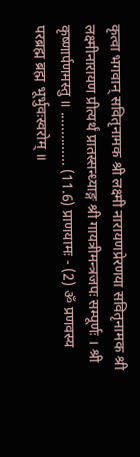कृत्वा भगवान् सवितृनामक श्री लक्ष्मी नारायणप्रेरणया सवितृनामक श्री लक्ष्मीनारायण प्रीत्यर्थं प्रातस्सन्ध्याङ्ग श्री गायत्रीमन्त्रजपः सम्पूर्णः । श्री कृष्णार्पणमस्तु ॥ .............. (11.6) प्राणयामः - (2) ॐ प्रणवस्य परब्रह्म ब्रह्म भूर्भुवःस्वरोम् ॥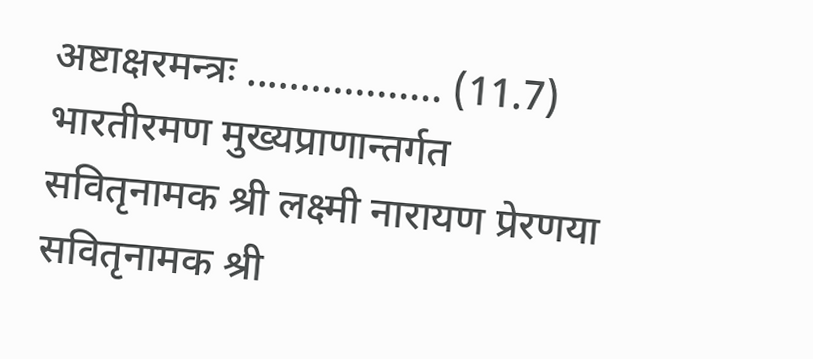अष्टाक्षरमन्त्रः .................. (11.7) भारतीरमण मुख्यप्राणान्तर्गत सवितृनामक श्री लक्ष्मी नारायण प्रेरणया सवितृनामक श्री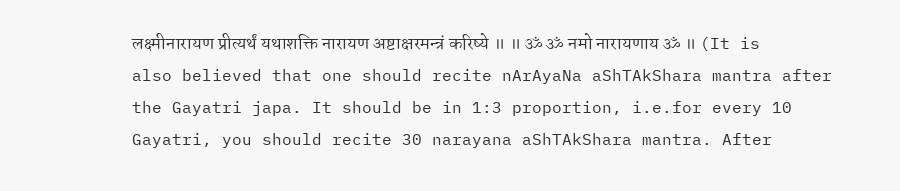लक्ष्मीनारायण प्रीत्यर्थं यथाशक्ति नारायण अष्टाक्षरमन्त्रं करिष्ये ॥ ॥ ॐ ॐ नमो नारायणाय ॐ ॥ (It is also believed that one should recite nArAyaNa aShTAkShara mantra after the Gayatri japa. It should be in 1:3 proportion, i.e.for every 10 Gayatri, you should recite 30 narayana aShTAkShara mantra. After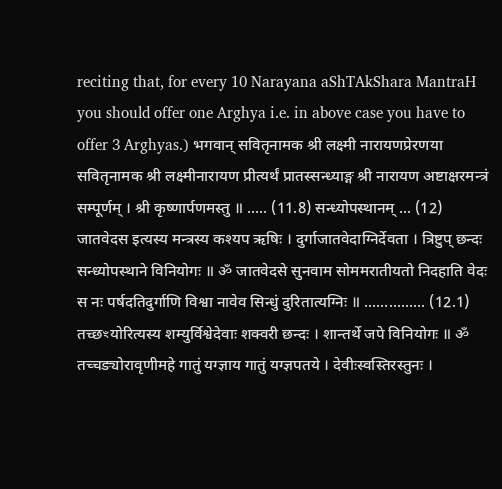reciting that, for every 10 Narayana aShTAkShara MantraH you should offer one Arghya i.e. in above case you have to offer 3 Arghyas.) भगवान् सवितृनामक श्री लक्ष्मी नारायणप्रेरणया सवितृनामक श्री लक्ष्मीनारायण प्रीत्यर्थं प्रातस्सन्ध्याङ्ग श्री नारायण अष्टाक्षरमन्त्रं सम्पूर्णम् । श्री कृष्णार्पणमस्तु ॥ ..... (11.8) सन्ध्योपस्थानम् ... (12) जातवेदस इत्यस्य मन्त्रस्य कश्यप ऋषिः । दुर्गाजातवेदाग्निर्देवता । त्रिष्टुप् छन्दः सन्ध्योपस्थाने विनियोगः ॥ ॐ जातवेदसे सुनवाम सोममरातीयतो निदहाति वेदः स नः पर्षदतिदुर्गाणि विश्वा नावेव सिन्धुं दुरितात्यग्निः ॥ ............... (12.1) तच्छꣳयोरित्यस्य शम्युर्विश्वेदेवाः शक्वरी छन्दः । शान्तर्थे जपे विनियोगः ॥ ॐ तच्चङ्योरावृणीमहे गातुं यग्ज्ञाय गातुं यग्ज्ञपतये । देवीःस्वस्तिरस्तुनः ।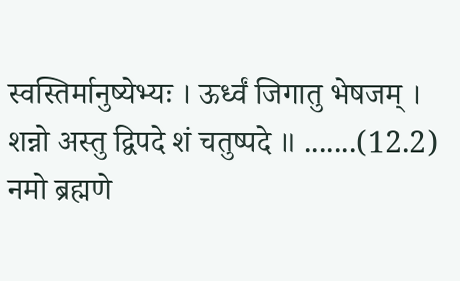स्वस्तिर्मानुष्येभ्यः । ऊर्ध्वं जिगातु भेषजम् । शन्नो अस्तु द्विपदे शं चतुष्पदे ॥ .......(12.2) नमो ब्रह्मणे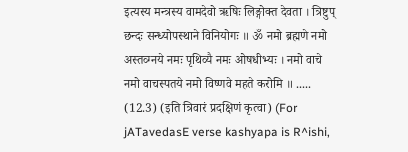इत्यस्य मन्त्रस्य वामदेवो ऋषिः लिङ्गोक्त देवता । त्रिष्टुप् छन्दः सन्ध्योपस्थाने विनियोगः ॥ ॐ नमो ब्रह्मणे नमो अस्तव्ग्नये नमः पृथिव्यै नमः ओषधीभ्यः । नमो वाचे नमो वाचस्पतये नमो विष्णवे महते करोमि ॥ ..... (12.3) (इति त्रिवारं प्रदक्षिणं कृत्वा) (For jATavedasE verse kashyapa is R^ishi,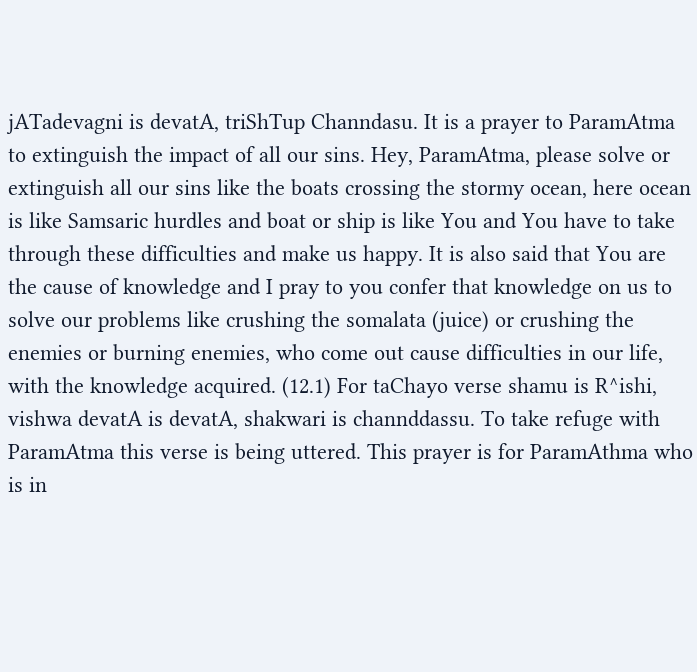jATadevagni is devatA, triShTup Channdasu. It is a prayer to ParamAtma to extinguish the impact of all our sins. Hey, ParamAtma, please solve or extinguish all our sins like the boats crossing the stormy ocean, here ocean is like Samsaric hurdles and boat or ship is like You and You have to take through these difficulties and make us happy. It is also said that You are the cause of knowledge and I pray to you confer that knowledge on us to solve our problems like crushing the somalata (juice) or crushing the enemies or burning enemies, who come out cause difficulties in our life, with the knowledge acquired. (12.1) For taChayo verse shamu is R^ishi, vishwa devatA is devatA, shakwari is channddassu. To take refuge with ParamAtma this verse is being uttered. This prayer is for ParamAthma who is in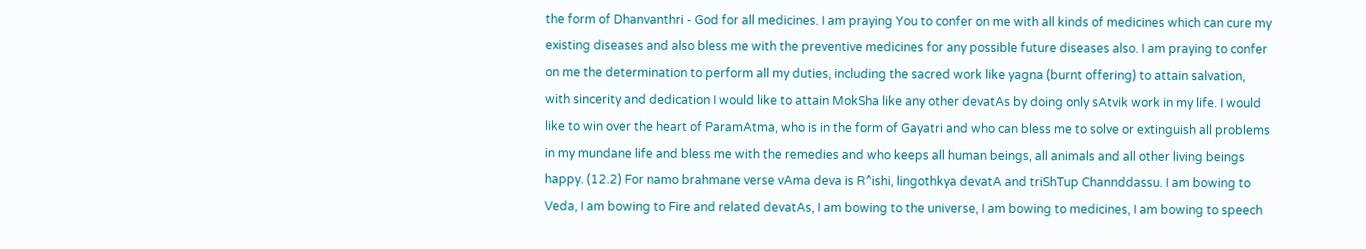the form of Dhanvanthri - God for all medicines. I am praying You to confer on me with all kinds of medicines which can cure my existing diseases and also bless me with the preventive medicines for any possible future diseases also. I am praying to confer on me the determination to perform all my duties, including the sacred work like yagna (burnt offering) to attain salvation, with sincerity and dedication I would like to attain MokSha like any other devatAs by doing only sAtvik work in my life. I would like to win over the heart of ParamAtma, who is in the form of Gayatri and who can bless me to solve or extinguish all problems in my mundane life and bless me with the remedies and who keeps all human beings, all animals and all other living beings happy. (12.2) For namo brahmane verse vAma deva is R^ishi, lingothkya devatA and triShTup Channddassu. I am bowing to Veda, I am bowing to Fire and related devatAs, I am bowing to the universe, I am bowing to medicines, I am bowing to speech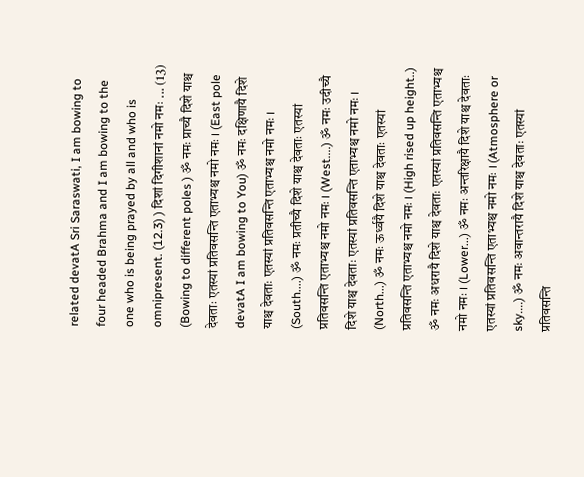related devatA Sri Saraswati, I am bowing to four headed Brahma and I am bowing to the one who is being prayed by all and who is omnipresent. (12.3) ) दिशां दिगीशानां नमो नमः ... (13) (Bowing to different poles ) ॐ नमः प्राच्यै दिशे याश्च देवताः एतस्यां प्रतिवसन्ति एताभ्यश्च नमो नमः । (East pole devatA I am bowing to You) ॐ नमः दक्षिणायै दिशे याश्च देवताः एतस्यां प्रतिवसन्ति एताभ्यश्च नमो नमः । (South....) ॐ नमः प्रतीच्यै दिशे याश्च देवताः एतस्यां प्रतिवसन्ति एताभ्यश्च नमो नमः । (West....) ॐ नमः उदीच्यै दिशे याश्च देवताः एतस्यां प्रतिवसन्ति एताभ्यश्च नमो नमः । (North...) ॐ नमः ऊर्ध्वयै दिशे याश्च देवताः एतस्यां प्रतिवसन्ति एताभ्यश्च नमो नमः । (High rised up height..) ॐ नमः अधरायै दिशे याश्च देवताः एतस्यां प्रतिवसन्ति एताभ्यश्च नमो नमः । (Lower...) ॐ नमः अन्तरिक्षायै दिशे याश्च देवताः एतस्यां प्रतिवसन्ति एताभ्यश्च नमो नमः । (Atmosphere or sky....) ॐ नमः अवान्तरायै दिशे याश्च देवताः एतस्यां प्रतिवसन्ति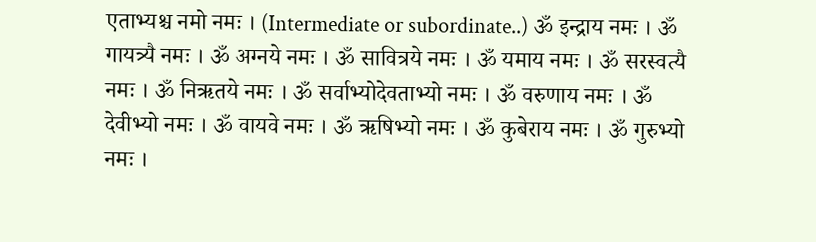एताभ्यश्च नमो नमः । (Intermediate or subordinate..) ॐ इन्द्राय नमः । ॐ गायत्र्यै नमः । ॐ अग्नये नमः । ॐ सावित्रये नमः । ॐ यमाय नमः । ॐ सरस्वत्यै नमः । ॐ निऋतये नमः । ॐ सर्वाभ्योदेवताभ्यो नमः । ॐ वरुणाय नमः । ॐ देवीभ्यो नमः । ॐ वायवे नमः । ॐ ऋषिभ्यो नमः । ॐ कुबेराय नमः । ॐ गुरुभ्यो नमः ।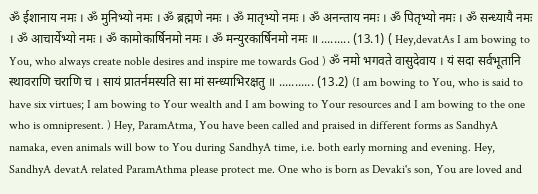ॐ ईशानाय नमः । ॐ मुनिभ्यो नमः । ॐ ब्रह्मणे नमः । ॐ मातृभ्यो नमः । ॐ अनन्ताय नमः । ॐ पितृभ्यो नमः । ॐ सन्ध्यायै नमः । ॐ आचार्येभ्यो नमः । ॐ कामोकार्षिनमो नमः । ॐ मन्युरकार्षिनमो नमः ॥ ......... (13.1) ( Hey,devatAs I am bowing to You, who always create noble desires and inspire me towards God ) ॐ नमो भगवते वासुदेवाय । यं सदा सर्वभूतानि स्थावराणि चराणि च । सायं प्रातर्नमस्यति सा मां सन्ध्याभिरक्षतु ॥ ........... (13.2) (I am bowing to You, who is said to have six virtues; I am bowing to Your wealth and I am bowing to Your resources and I am bowing to the one who is omnipresent. ) Hey, ParamAtma, You have been called and praised in different forms as SandhyA namaka, even animals will bow to You during SandhyA time, i.e. both early morning and evening. Hey, SandhyA devatA related ParamAthma please protect me. One who is born as Devaki's son, You are loved and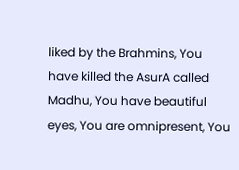liked by the Brahmins, You have killed the AsurA called Madhu, You have beautiful eyes, You are omnipresent, You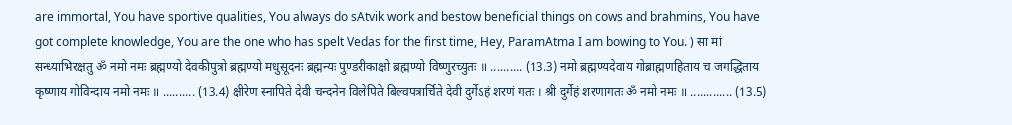are immortal, You have sportive qualities, You always do sAtvik work and bestow beneficial things on cows and brahmins, You have got complete knowledge, You are the one who has spelt Vedas for the first time, Hey, ParamAtma I am bowing to You. ) सा मां सन्ध्याभिरक्षतु ॐ नमो नमः ब्रह्मण्यो देवकीपुत्रो ब्रह्मण्यो मधुसूदनः ब्रह्मन्यः पुण्डरीकाक्षो ब्रह्मण्यो विष्णुरच्युतः ॥ .......... (13.3) नमो ब्रह्मण्यदेवाय गोब्राह्मणहिताय च जगद्धिताय कृष्णाय गोविन्दाय नमो नमः ॥ .......... (13.4) क्षीरेण स्नापिते देवी चन्दनेन विलेपिते बिल्वपत्रार्चिते देवी दुर्गेऽहं शरणं गतः । श्री दुर्गेहं शरणागतः ॐ नमो नमः ॥ ............. (13.5)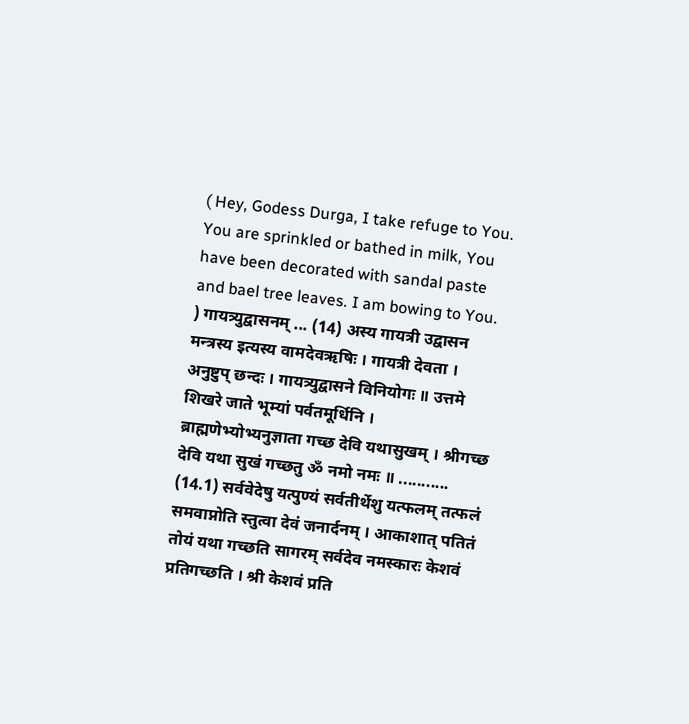( Hey, Godess Durga, I take refuge to You. You are sprinkled or bathed in milk, You have been decorated with sandal paste and bael tree leaves. I am bowing to You. ) गायत्र्युद्वासनम् ... (14) अस्य गायत्री उद्वासन मन्त्रस्य इत्यस्य वामदेवऋषिः । गायत्री देवता । अनुष्टुप् छन्दः । गायत्र्युद्वासने विनियोगः ॥ उत्तमे शिखरे जाते भूम्यां पर्वतमूर्धिनि । ब्राह्मणेभ्योभ्यनुज्ञाता गच्छ देवि यथासुखम् । श्रीगच्छ देवि यथा सुखं गच्छतु ॐ नमो नमः ॥ ........... (14.1) सर्ववेदेषु यत्पुण्यं सर्वतीर्थेशु यत्फलम् तत्फलं समवाप्नोति स्तुत्वा देवं जनार्दनम् । आकाशात् पतितं तोयं यथा गच्छति सागरम् सर्वदेव नमस्कारः केशवं प्रतिगच्छति । श्री केशवं प्रति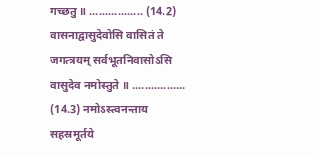गच्छतु ॥ ................. (14.2) वासनाद्वासुदेवोसि वासितं ते जगत्त्रयम् सर्वभूतनिवासोऽसि वासुदेव नमोस्तुते ॥ ................. (14.3) नमोऽस्त्वनन्ताय सहस्रमूर्तये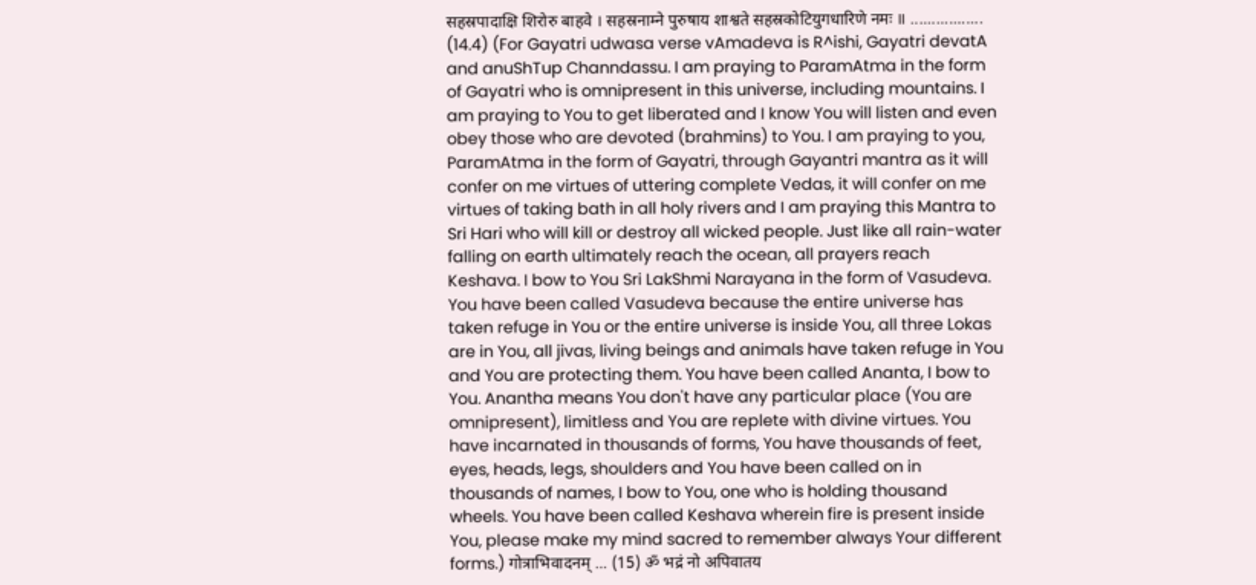सहस्रपादाक्षि शिरोरु बाहवे । सहस्रनाम्ने पुरुषाय शाश्वते सहस्रकोटियुगधारिणे नमः ॥ ................. (14.4) (For Gayatri udwasa verse vAmadeva is R^ishi, Gayatri devatA and anuShTup Channdassu. I am praying to ParamAtma in the form of Gayatri who is omnipresent in this universe, including mountains. I am praying to You to get liberated and I know You will listen and even obey those who are devoted (brahmins) to You. I am praying to you, ParamAtma in the form of Gayatri, through Gayantri mantra as it will confer on me virtues of uttering complete Vedas, it will confer on me virtues of taking bath in all holy rivers and I am praying this Mantra to Sri Hari who will kill or destroy all wicked people. Just like all rain-water falling on earth ultimately reach the ocean, all prayers reach Keshava. I bow to You Sri LakShmi Narayana in the form of Vasudeva. You have been called Vasudeva because the entire universe has taken refuge in You or the entire universe is inside You, all three Lokas are in You, all jivas, living beings and animals have taken refuge in You and You are protecting them. You have been called Ananta, I bow to You. Anantha means You don't have any particular place (You are omnipresent), limitless and You are replete with divine virtues. You have incarnated in thousands of forms, You have thousands of feet, eyes, heads, legs, shoulders and You have been called on in thousands of names, I bow to You, one who is holding thousand wheels. You have been called Keshava wherein fire is present inside You, please make my mind sacred to remember always Your different forms.) गोत्राभिवादनम् ... (15) ॐ भद्रं नो अपिवातय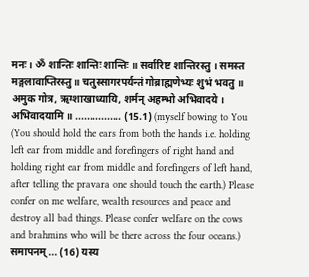मनः । ॐ शान्तिः शान्तिः शान्तिः ॥ सर्वारिष्ट शान्तिरस्तु । समस्त मङ्गलावाप्तिरस्तु ॥ चतुस्सागरपर्यन्तं गोब्राह्मणेभ्यः शुभं भवतु ॥ अमुक गोत्र, ऋग्शाखाध्यायि, शर्मन् अहम्भो अभिवादये । अभिवादयामि ॥ ................ (15.1) (myself bowing to You (You should hold the ears from both the hands i.e. holding left ear from middle and forefingers of right hand and holding right ear from middle and forefingers of left hand, after telling the pravara one should touch the earth.) Please confer on me welfare, wealth resources and peace and destroy all bad things. Please confer welfare on the cows and brahmins who will be there across the four oceans.) समापनम् ... (16) यस्य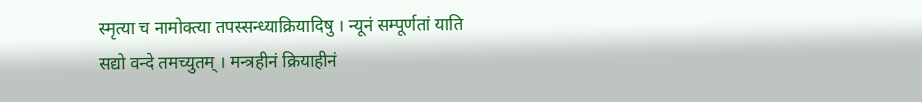स्मृत्या च नामोक्त्या तपस्सन्ध्याक्रियादिषु । न्यूनं सम्पूर्णतां याति सद्यो वन्दे तमच्युतम् । मन्त्रहीनं क्रियाहीनं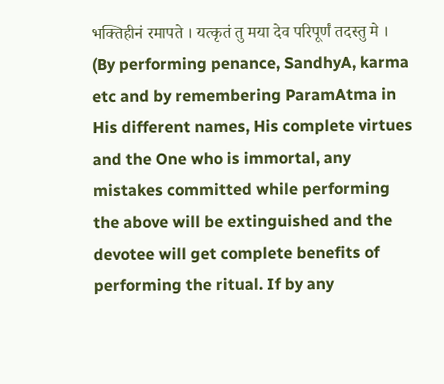भक्तिहीनं रमापते । यत्कृतं तु मया देव परिपूर्णं तदस्तु मे । (By performing penance, SandhyA, karma etc and by remembering ParamAtma in His different names, His complete virtues and the One who is immortal, any mistakes committed while performing the above will be extinguished and the devotee will get complete benefits of performing the ritual. If by any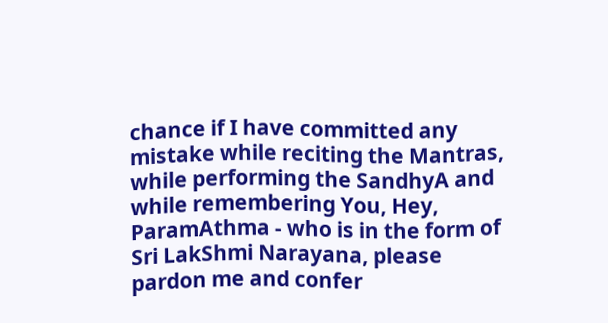chance if I have committed any mistake while reciting the Mantras, while performing the SandhyA and while remembering You, Hey, ParamAthma - who is in the form of Sri LakShmi Narayana, please pardon me and confer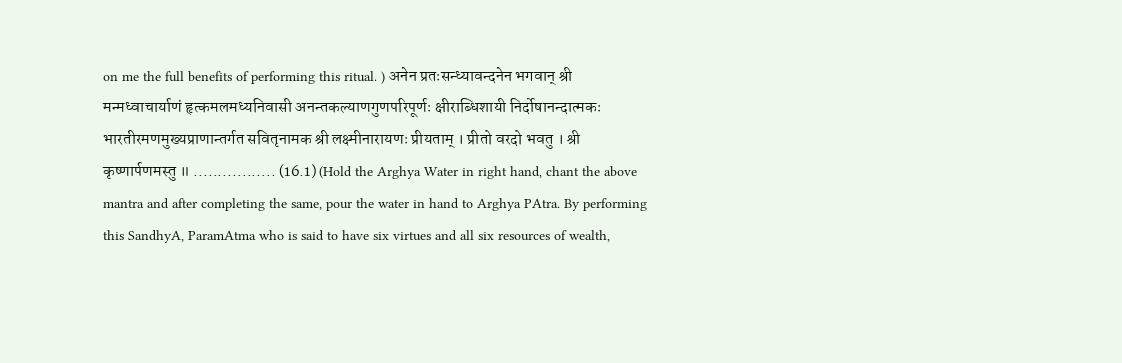on me the full benefits of performing this ritual. ) अनेन प्रतःसन्ध्यावन्दनेन भगवान् श्री मन्मध्वाचार्याणं हृत्कमलमध्यनिवासी अनन्तकल्याणगुणपरिपूर्णः क्षीराब्धिशायी निर्दोषानन्दात्मकः भारतीरमणमुख्यप्राणान्तर्गत सवितृनामक श्री लक्ष्मीनारायणः प्रीयताम् । प्रीतो वरदो भवतु । श्री कृष्णार्पणमस्तु ॥ ................. (16.1) (Hold the Arghya Water in right hand, chant the above mantra and after completing the same, pour the water in hand to Arghya PAtra. By performing this SandhyA, ParamAtma who is said to have six virtues and all six resources of wealth,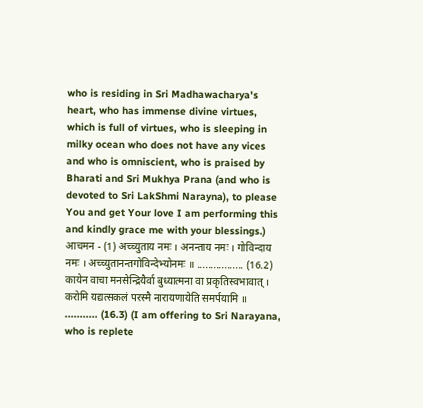who is residing in Sri Madhawacharya's heart, who has immense divine virtues, which is full of virtues, who is sleeping in milky ocean who does not have any vices and who is omniscient, who is praised by Bharati and Sri Mukhya Prana (and who is devoted to Sri LakShmi Narayna), to please You and get Your love I am performing this and kindly grace me with your blessings.) आचमन - (1) अच्च्युताय नमः । अनन्ताय नमः । गोविन्दाय नमः । अच्च्युतानन्तगोविन्देभ्योनमः ॥ ................. (16.2) कायेन वाचा मनसेन्द्रियैर्वा बुध्यात्मना वा प्रकृतिस्वभावात् । करोमि यद्यत्सकलं परस्मै नारायणायेति समर्पयामि ॥ ........... (16.3) (I am offering to Sri Narayana, who is replete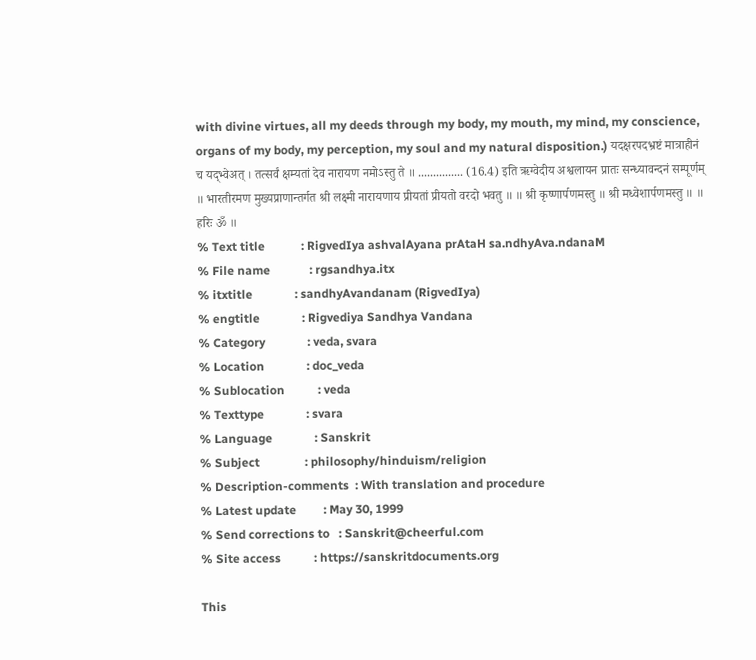with divine virtues, all my deeds through my body, my mouth, my mind, my conscience, organs of my body, my perception, my soul and my natural disposition.) यदक्षरपदभ्रष्टं मात्राहीनं च यद्भ्वेअत् । तत्सर्वं क्षम्यतां देव नारायण नमोऽस्तु ते ॥ ............... (16.4) इति ऋग्वेदीय अश्वलायन प्रातः सन्ध्यावन्दनं सम्पूर्णम् ॥ भारतीरमण मुख्यप्राणान्तर्गत श्री लक्ष्मी नारायणाय प्रीयतां प्रीयतो वरदो भवतु ॥ ॥ श्री कृष्णार्पणमस्तु ॥ श्री मध्वेशार्पणमस्तु ॥ ॥ हरिः ॐ ॥
% Text title            : RigvedIya ashvalAyana prAtaH sa.ndhyAva.ndanaM
% File name             : rgsandhya.itx
% itxtitle              : sandhyAvandanam (RigvedIya)
% engtitle              : Rigvediya Sandhya Vandana
% Category              : veda, svara
% Location              : doc_veda
% Sublocation           : veda
% Texttype              : svara
% Language              : Sanskrit
% Subject               : philosophy/hinduism/religion
% Description-comments  : With translation and procedure
% Latest update         : May 30, 1999
% Send corrections to   : Sanskrit@cheerful.com
% Site access           : https://sanskritdocuments.org

This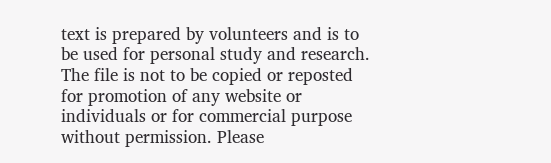text is prepared by volunteers and is to be used for personal study and research. The file is not to be copied or reposted for promotion of any website or individuals or for commercial purpose without permission. Please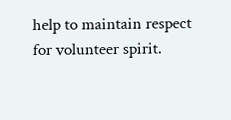help to maintain respect for volunteer spirit.